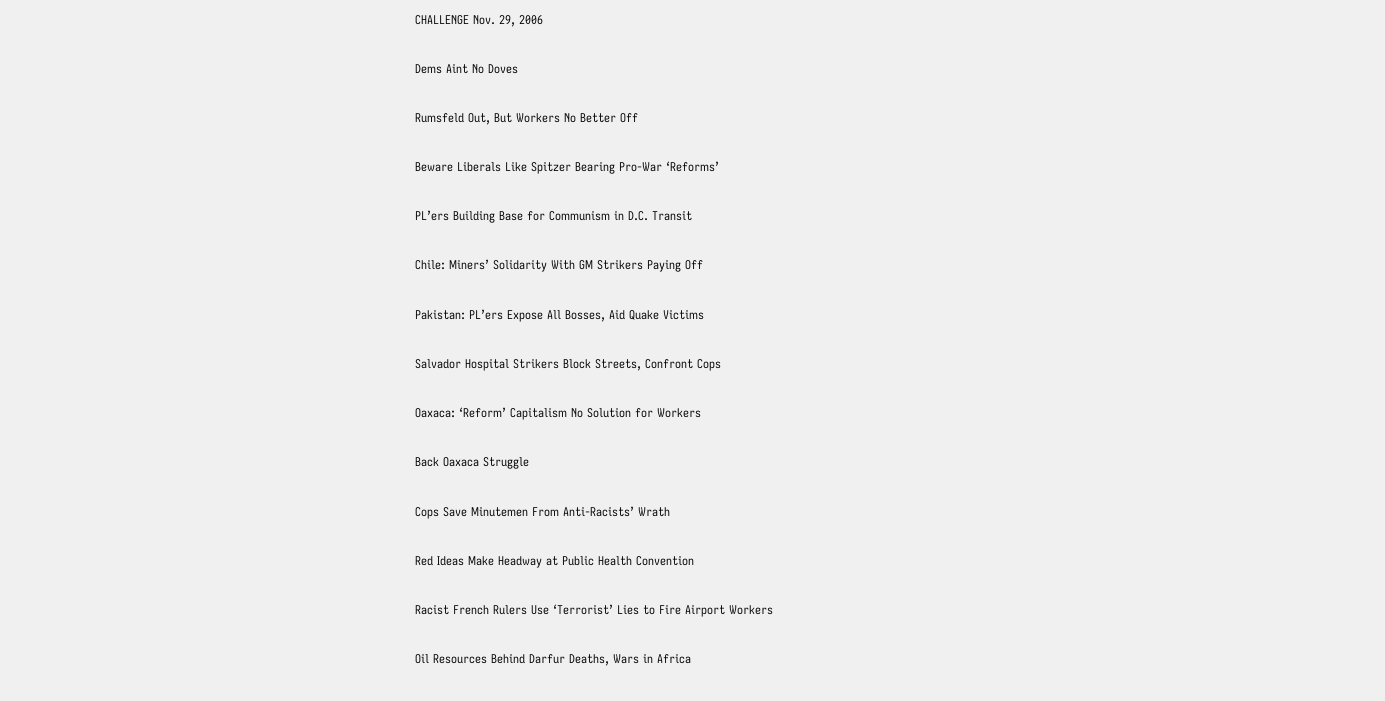CHALLENGE Nov. 29, 2006

Dems Aint No Doves

Rumsfeld Out, But Workers No Better Off

Beware Liberals Like Spitzer Bearing Pro-War ‘Reforms’

PL’ers Building Base for Communism in D.C. Transit

Chile: Miners’ Solidarity With GM Strikers Paying Off

Pakistan: PL’ers Expose All Bosses, Aid Quake Victims

Salvador Hospital Strikers Block Streets, Confront Cops

Oaxaca: ‘Reform’ Capitalism No Solution for Workers

Back Oaxaca Struggle

Cops Save Minutemen From Anti-Racists’ Wrath

Red Ideas Make Headway at Public Health Convention

Racist French Rulers Use ‘Terrorist’ Lies to Fire Airport Workers

Oil Resources Behind Darfur Deaths, Wars in Africa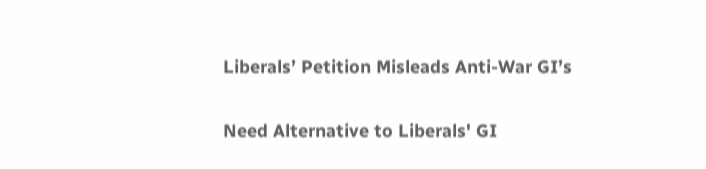Liberals’ Petition Misleads Anti-War GI’s

Need Alternative to Liberals' GI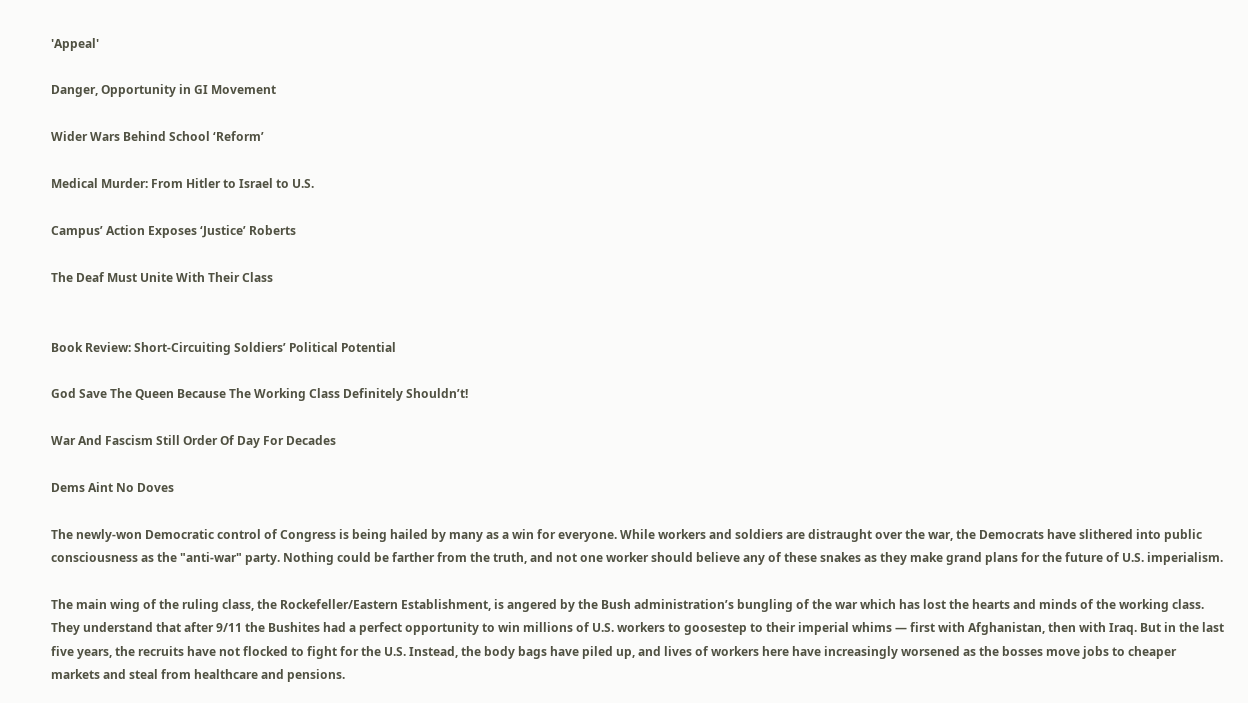'Appeal'

Danger, Opportunity in GI Movement

Wider Wars Behind School ‘Reform’

Medical Murder: From Hitler to Israel to U.S.

Campus’ Action Exposes ‘Justice’ Roberts

The Deaf Must Unite With Their Class


Book Review: Short-Circuiting Soldiers’ Political Potential

God Save The Queen Because The Working Class Definitely Shouldn’t!

War And Fascism Still Order Of Day For Decades

Dems Aint No Doves

The newly-won Democratic control of Congress is being hailed by many as a win for everyone. While workers and soldiers are distraught over the war, the Democrats have slithered into public consciousness as the "anti-war" party. Nothing could be farther from the truth, and not one worker should believe any of these snakes as they make grand plans for the future of U.S. imperialism.

The main wing of the ruling class, the Rockefeller/Eastern Establishment, is angered by the Bush administration’s bungling of the war which has lost the hearts and minds of the working class. They understand that after 9/11 the Bushites had a perfect opportunity to win millions of U.S. workers to goosestep to their imperial whims — first with Afghanistan, then with Iraq. But in the last five years, the recruits have not flocked to fight for the U.S. Instead, the body bags have piled up, and lives of workers here have increasingly worsened as the bosses move jobs to cheaper markets and steal from healthcare and pensions.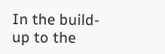In the build-up to the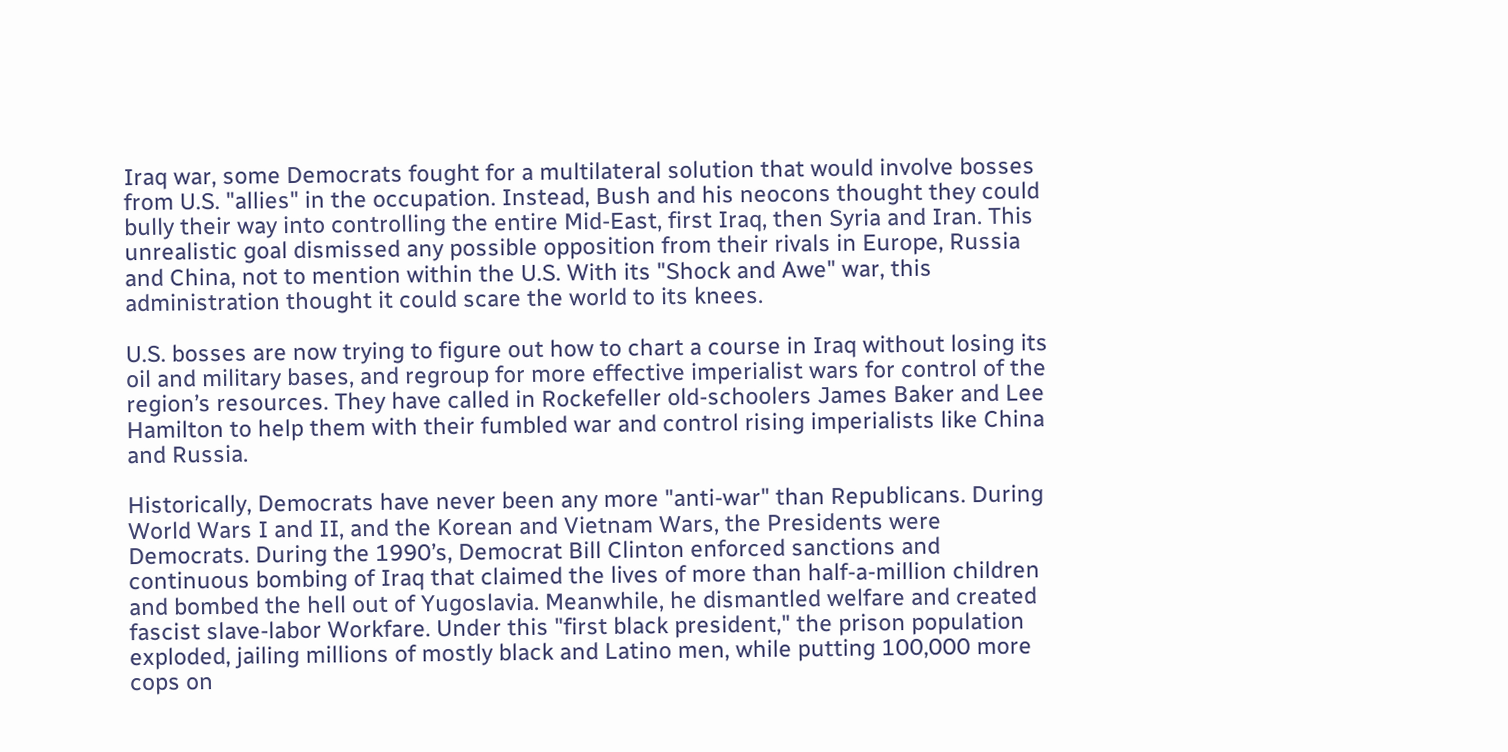Iraq war, some Democrats fought for a multilateral solution that would involve bosses from U.S. "allies" in the occupation. Instead, Bush and his neocons thought they could bully their way into controlling the entire Mid-East, first Iraq, then Syria and Iran. This unrealistic goal dismissed any possible opposition from their rivals in Europe, Russia and China, not to mention within the U.S. With its "Shock and Awe" war, this administration thought it could scare the world to its knees.

U.S. bosses are now trying to figure out how to chart a course in Iraq without losing its oil and military bases, and regroup for more effective imperialist wars for control of the region’s resources. They have called in Rockefeller old-schoolers James Baker and Lee Hamilton to help them with their fumbled war and control rising imperialists like China and Russia.

Historically, Democrats have never been any more "anti-war" than Republicans. During World Wars I and II, and the Korean and Vietnam Wars, the Presidents were Democrats. During the 1990’s, Democrat Bill Clinton enforced sanctions and continuous bombing of Iraq that claimed the lives of more than half-a-million children and bombed the hell out of Yugoslavia. Meanwhile, he dismantled welfare and created fascist slave-labor Workfare. Under this "first black president," the prison population exploded, jailing millions of mostly black and Latino men, while putting 100,000 more cops on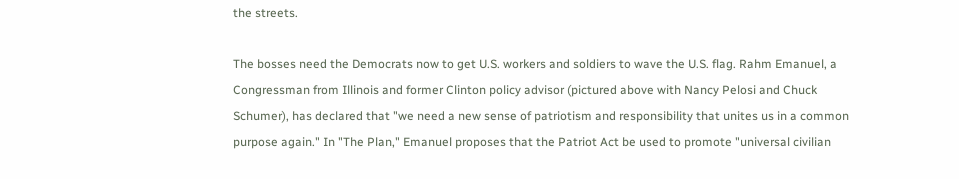the streets.

The bosses need the Democrats now to get U.S. workers and soldiers to wave the U.S. flag. Rahm Emanuel, a Congressman from Illinois and former Clinton policy advisor (pictured above with Nancy Pelosi and Chuck Schumer), has declared that "we need a new sense of patriotism and responsibility that unites us in a common purpose again." In "The Plan," Emanuel proposes that the Patriot Act be used to promote "universal civilian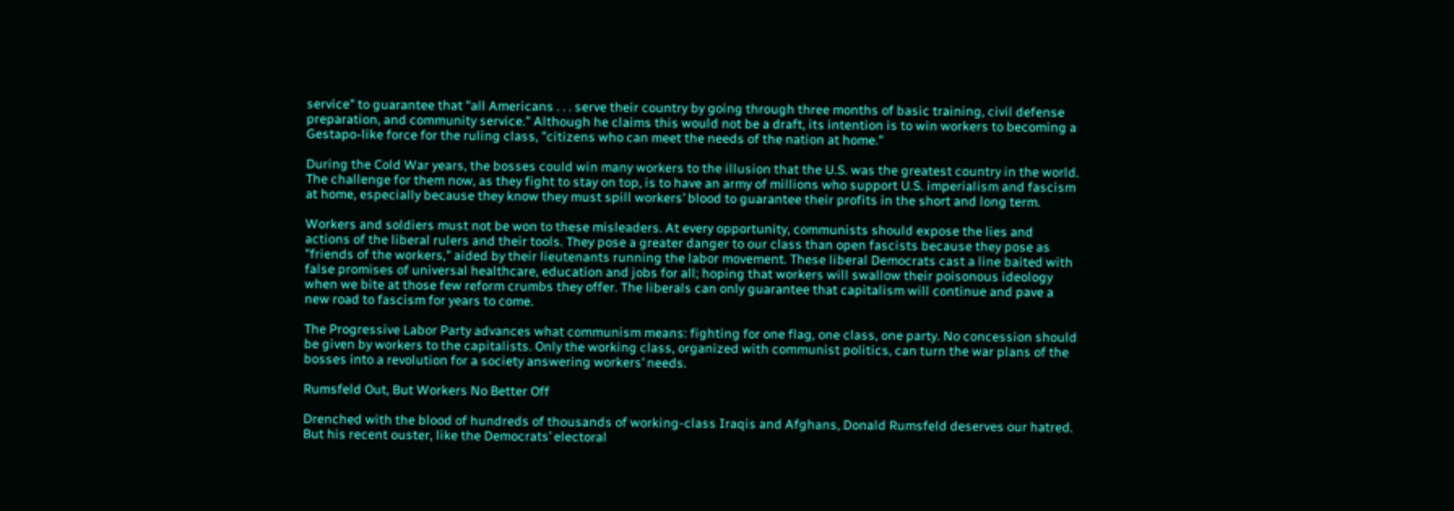service" to guarantee that "all Americans . . . serve their country by going through three months of basic training, civil defense preparation, and community service." Although he claims this would not be a draft, its intention is to win workers to becoming a Gestapo-like force for the ruling class, "citizens who can meet the needs of the nation at home."

During the Cold War years, the bosses could win many workers to the illusion that the U.S. was the greatest country in the world. The challenge for them now, as they fight to stay on top, is to have an army of millions who support U.S. imperialism and fascism at home, especially because they know they must spill workers’ blood to guarantee their profits in the short and long term.

Workers and soldiers must not be won to these misleaders. At every opportunity, communists should expose the lies and actions of the liberal rulers and their tools. They pose a greater danger to our class than open fascists because they pose as "friends of the workers," aided by their lieutenants running the labor movement. These liberal Democrats cast a line baited with false promises of universal healthcare, education and jobs for all; hoping that workers will swallow their poisonous ideology when we bite at those few reform crumbs they offer. The liberals can only guarantee that capitalism will continue and pave a new road to fascism for years to come.

The Progressive Labor Party advances what communism means: fighting for one flag, one class, one party. No concession should be given by workers to the capitalists. Only the working class, organized with communist politics, can turn the war plans of the bosses into a revolution for a society answering workers’ needs.

Rumsfeld Out, But Workers No Better Off

Drenched with the blood of hundreds of thousands of working-class Iraqis and Afghans, Donald Rumsfeld deserves our hatred. But his recent ouster, like the Democrats’ electoral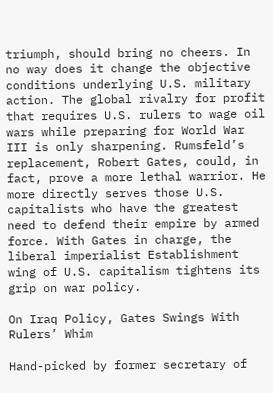triumph, should bring no cheers. In no way does it change the objective conditions underlying U.S. military action. The global rivalry for profit that requires U.S. rulers to wage oil wars while preparing for World War III is only sharpening. Rumsfeld’s replacement, Robert Gates, could, in fact, prove a more lethal warrior. He more directly serves those U.S. capitalists who have the greatest need to defend their empire by armed force. With Gates in charge, the liberal imperialist Establishment wing of U.S. capitalism tightens its grip on war policy.

On Iraq Policy, Gates Swings With Rulers’ Whim

Hand-picked by former secretary of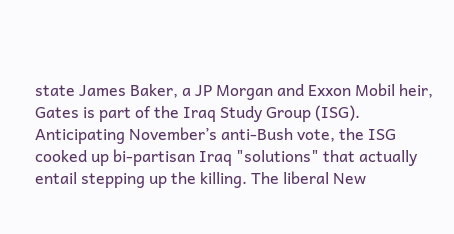state James Baker, a JP Morgan and Exxon Mobil heir, Gates is part of the Iraq Study Group (ISG). Anticipating November’s anti-Bush vote, the ISG cooked up bi-partisan Iraq "solutions" that actually entail stepping up the killing. The liberal New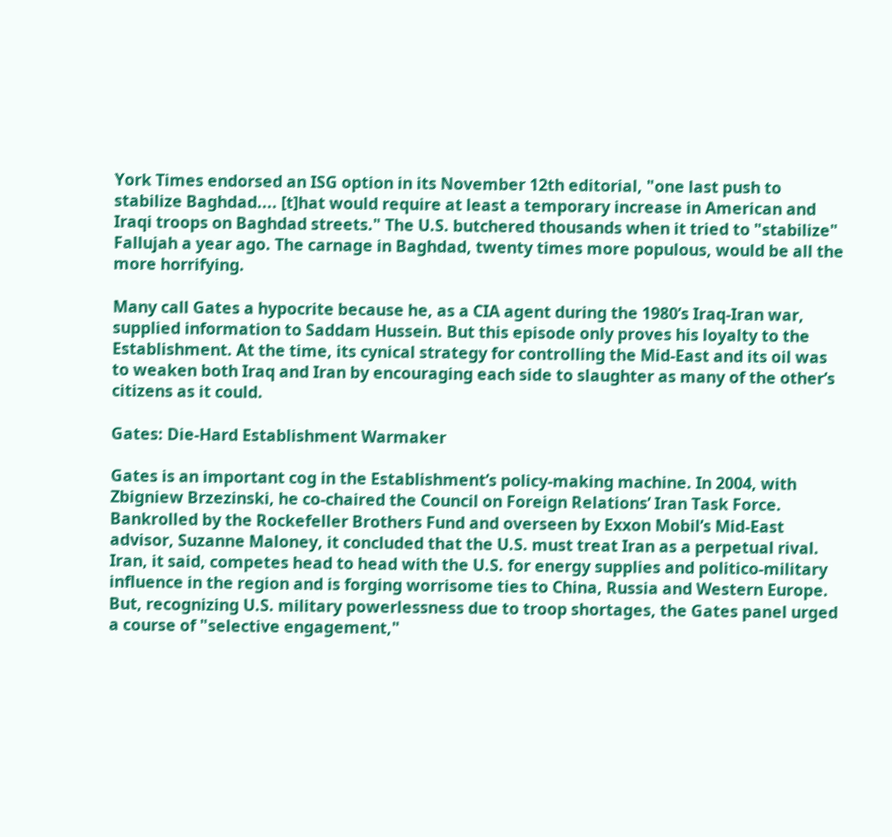York Times endorsed an ISG option in its November 12th editorial, "one last push to stabilize Baghdad.... [t]hat would require at least a temporary increase in American and Iraqi troops on Baghdad streets." The U.S. butchered thousands when it tried to "stabilize" Fallujah a year ago. The carnage in Baghdad, twenty times more populous, would be all the more horrifying.

Many call Gates a hypocrite because he, as a CIA agent during the 1980’s Iraq-Iran war, supplied information to Saddam Hussein. But this episode only proves his loyalty to the Establishment. At the time, its cynical strategy for controlling the Mid-East and its oil was to weaken both Iraq and Iran by encouraging each side to slaughter as many of the other’s citizens as it could.

Gates: Die-Hard Establishment Warmaker

Gates is an important cog in the Establishment’s policy-making machine. In 2004, with Zbigniew Brzezinski, he co-chaired the Council on Foreign Relations’ Iran Task Force. Bankrolled by the Rockefeller Brothers Fund and overseen by Exxon Mobil’s Mid-East advisor, Suzanne Maloney, it concluded that the U.S. must treat Iran as a perpetual rival. Iran, it said, competes head to head with the U.S. for energy supplies and politico-military influence in the region and is forging worrisome ties to China, Russia and Western Europe. But, recognizing U.S. military powerlessness due to troop shortages, the Gates panel urged a course of "selective engagement,"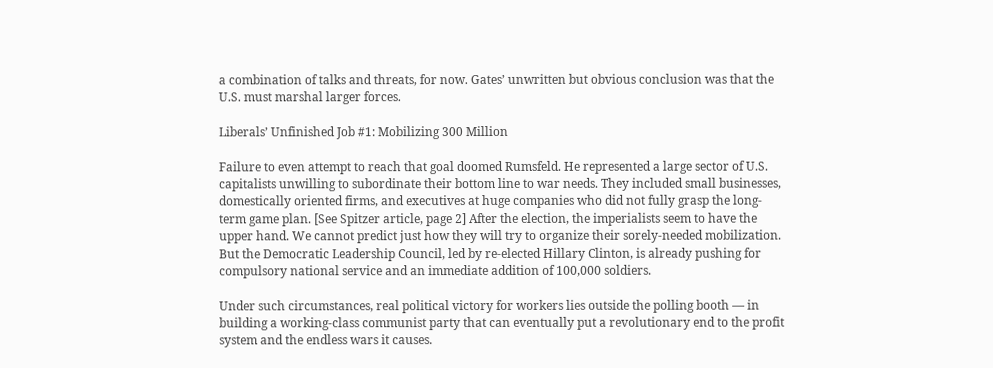a combination of talks and threats, for now. Gates’ unwritten but obvious conclusion was that the U.S. must marshal larger forces.

Liberals’ Unfinished Job #1: Mobilizing 300 Million

Failure to even attempt to reach that goal doomed Rumsfeld. He represented a large sector of U.S. capitalists unwilling to subordinate their bottom line to war needs. They included small businesses, domestically oriented firms, and executives at huge companies who did not fully grasp the long-term game plan. [See Spitzer article, page 2] After the election, the imperialists seem to have the upper hand. We cannot predict just how they will try to organize their sorely-needed mobilization. But the Democratic Leadership Council, led by re-elected Hillary Clinton, is already pushing for compulsory national service and an immediate addition of 100,000 soldiers.

Under such circumstances, real political victory for workers lies outside the polling booth — in building a working-class communist party that can eventually put a revolutionary end to the profit system and the endless wars it causes.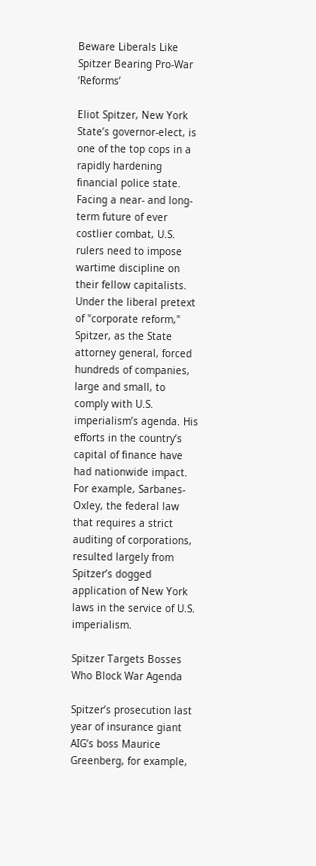Beware Liberals Like Spitzer Bearing Pro-War ‘Reforms’

Eliot Spitzer, New York State’s governor-elect, is one of the top cops in a rapidly hardening financial police state. Facing a near- and long-term future of ever costlier combat, U.S. rulers need to impose wartime discipline on their fellow capitalists. Under the liberal pretext of "corporate reform," Spitzer, as the State attorney general, forced hundreds of companies, large and small, to comply with U.S. imperialism’s agenda. His efforts in the country’s capital of finance have had nationwide impact. For example, Sarbanes-Oxley, the federal law that requires a strict auditing of corporations, resulted largely from Spitzer’s dogged application of New York laws in the service of U.S. imperialism.

Spitzer Targets Bosses Who Block War Agenda

Spitzer’s prosecution last year of insurance giant AIG’s boss Maurice Greenberg, for example,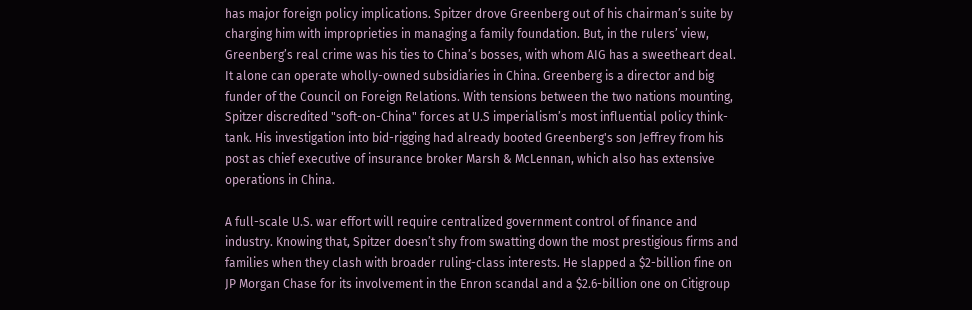has major foreign policy implications. Spitzer drove Greenberg out of his chairman’s suite by charging him with improprieties in managing a family foundation. But, in the rulers’ view, Greenberg’s real crime was his ties to China’s bosses, with whom AIG has a sweetheart deal. It alone can operate wholly-owned subsidiaries in China. Greenberg is a director and big funder of the Council on Foreign Relations. With tensions between the two nations mounting, Spitzer discredited "soft-on-China" forces at U.S imperialism’s most influential policy think-tank. His investigation into bid-rigging had already booted Greenberg's son Jeffrey from his post as chief executive of insurance broker Marsh & McLennan, which also has extensive operations in China.

A full-scale U.S. war effort will require centralized government control of finance and industry. Knowing that, Spitzer doesn’t shy from swatting down the most prestigious firms and families when they clash with broader ruling-class interests. He slapped a $2-billion fine on JP Morgan Chase for its involvement in the Enron scandal and a $2.6-billion one on Citigroup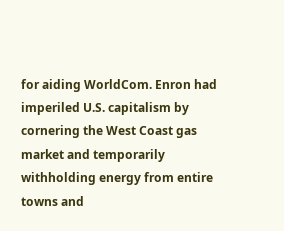for aiding WorldCom. Enron had imperiled U.S. capitalism by cornering the West Coast gas market and temporarily withholding energy from entire towns and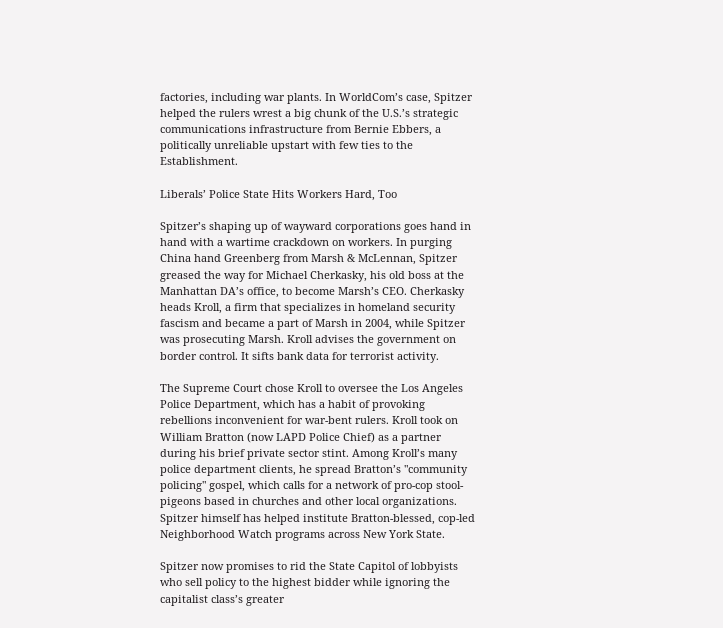factories, including war plants. In WorldCom’s case, Spitzer helped the rulers wrest a big chunk of the U.S.’s strategic communications infrastructure from Bernie Ebbers, a politically unreliable upstart with few ties to the Establishment.

Liberals’ Police State Hits Workers Hard, Too

Spitzer’s shaping up of wayward corporations goes hand in hand with a wartime crackdown on workers. In purging China hand Greenberg from Marsh & McLennan, Spitzer greased the way for Michael Cherkasky, his old boss at the Manhattan DA’s office, to become Marsh’s CEO. Cherkasky heads Kroll, a firm that specializes in homeland security fascism and became a part of Marsh in 2004, while Spitzer was prosecuting Marsh. Kroll advises the government on border control. It sifts bank data for terrorist activity.

The Supreme Court chose Kroll to oversee the Los Angeles Police Department, which has a habit of provoking rebellions inconvenient for war-bent rulers. Kroll took on William Bratton (now LAPD Police Chief) as a partner during his brief private sector stint. Among Kroll’s many police department clients, he spread Bratton’s "community policing" gospel, which calls for a network of pro-cop stool-pigeons based in churches and other local organizations. Spitzer himself has helped institute Bratton-blessed, cop-led Neighborhood Watch programs across New York State.

Spitzer now promises to rid the State Capitol of lobbyists who sell policy to the highest bidder while ignoring the capitalist class’s greater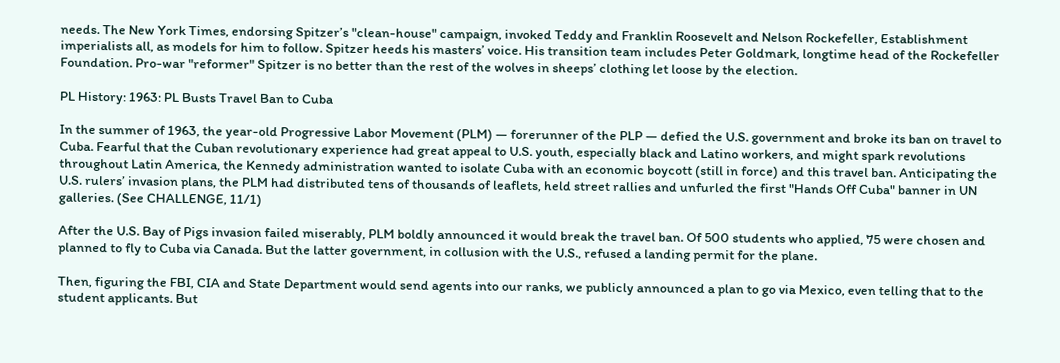needs. The New York Times, endorsing Spitzer’s "clean-house" campaign, invoked Teddy and Franklin Roosevelt and Nelson Rockefeller, Establishment imperialists all, as models for him to follow. Spitzer heeds his masters’ voice. His transition team includes Peter Goldmark, longtime head of the Rockefeller Foundation. Pro-war "reformer" Spitzer is no better than the rest of the wolves in sheeps’ clothing let loose by the election.

PL History: 1963: PL Busts Travel Ban to Cuba

In the summer of 1963, the year-old Progressive Labor Movement (PLM) — forerunner of the PLP — defied the U.S. government and broke its ban on travel to Cuba. Fearful that the Cuban revolutionary experience had great appeal to U.S. youth, especially black and Latino workers, and might spark revolutions throughout Latin America, the Kennedy administration wanted to isolate Cuba with an economic boycott (still in force) and this travel ban. Anticipating the U.S. rulers’ invasion plans, the PLM had distributed tens of thousands of leaflets, held street rallies and unfurled the first "Hands Off Cuba" banner in UN galleries. (See CHALLENGE, 11/1)

After the U.S. Bay of Pigs invasion failed miserably, PLM boldly announced it would break the travel ban. Of 500 students who applied, 75 were chosen and planned to fly to Cuba via Canada. But the latter government, in collusion with the U.S., refused a landing permit for the plane.

Then, figuring the FBI, CIA and State Department would send agents into our ranks, we publicly announced a plan to go via Mexico, even telling that to the student applicants. But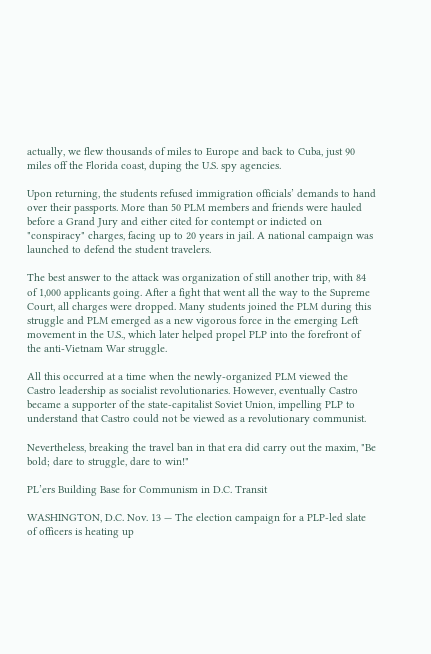actually, we flew thousands of miles to Europe and back to Cuba, just 90 miles off the Florida coast, duping the U.S. spy agencies.

Upon returning, the students refused immigration officials’ demands to hand over their passports. More than 50 PLM members and friends were hauled before a Grand Jury and either cited for contempt or indicted on "conspiracy" charges, facing up to 20 years in jail. A national campaign was launched to defend the student travelers.

The best answer to the attack was organization of still another trip, with 84 of 1,000 applicants going. After a fight that went all the way to the Supreme Court, all charges were dropped. Many students joined the PLM during this struggle and PLM emerged as a new vigorous force in the emerging Left movement in the U.S., which later helped propel PLP into the forefront of the anti-Vietnam War struggle.

All this occurred at a time when the newly-organized PLM viewed the Castro leadership as socialist revolutionaries. However, eventually Castro became a supporter of the state-capitalist Soviet Union, impelling PLP to understand that Castro could not be viewed as a revolutionary communist.

Nevertheless, breaking the travel ban in that era did carry out the maxim, "Be bold; dare to struggle, dare to win!"

PL’ers Building Base for Communism in D.C. Transit

WASHINGTON, D.C. Nov. 13 — The election campaign for a PLP-led slate of officers is heating up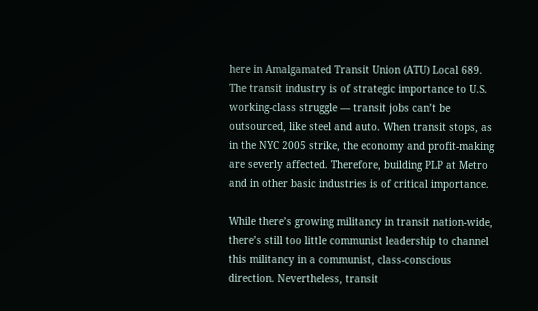here in Amalgamated Transit Union (ATU) Local 689. The transit industry is of strategic importance to U.S. working-class struggle — transit jobs can’t be outsourced, like steel and auto. When transit stops, as in the NYC 2005 strike, the economy and profit-making are severly affected. Therefore, building PLP at Metro and in other basic industries is of critical importance.

While there’s growing militancy in transit nation-wide, there’s still too little communist leadership to channel this militancy in a communist, class-conscious direction. Nevertheless, transit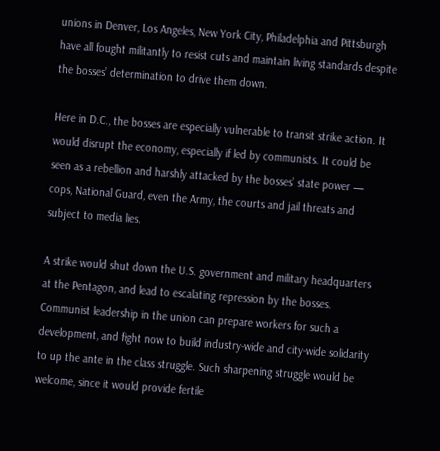unions in Denver, Los Angeles, New York City, Philadelphia and Pittsburgh have all fought militantly to resist cuts and maintain living standards despite the bosses’ determination to drive them down.

Here in D.C., the bosses are especially vulnerable to transit strike action. It would disrupt the economy, especially if led by communists. It could be seen as a rebellion and harshly attacked by the bosses’ state power — cops, National Guard, even the Army, the courts and jail threats and subject to media lies.

A strike would shut down the U.S. government and military headquarters at the Pentagon, and lead to escalating repression by the bosses. Communist leadership in the union can prepare workers for such a development, and fight now to build industry-wide and city-wide solidarity to up the ante in the class struggle. Such sharpening struggle would be welcome, since it would provide fertile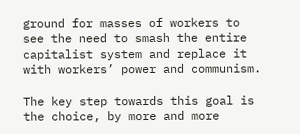ground for masses of workers to see the need to smash the entire capitalist system and replace it with workers’ power and communism.

The key step towards this goal is the choice, by more and more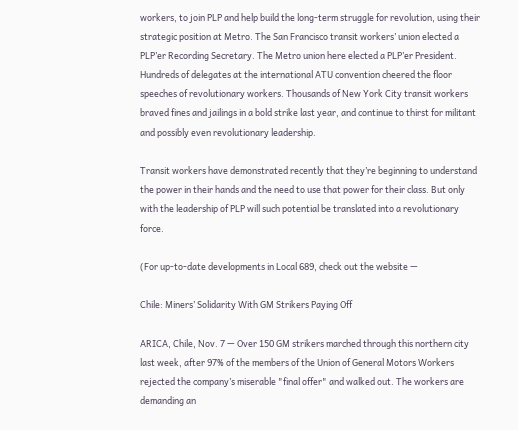workers, to join PLP and help build the long-term struggle for revolution, using their strategic position at Metro. The San Francisco transit workers’ union elected a PLP’er Recording Secretary. The Metro union here elected a PLP’er President. Hundreds of delegates at the international ATU convention cheered the floor speeches of revolutionary workers. Thousands of New York City transit workers braved fines and jailings in a bold strike last year, and continue to thirst for militant and possibly even revolutionary leadership.

Transit workers have demonstrated recently that they’re beginning to understand the power in their hands and the need to use that power for their class. But only with the leadership of PLP will such potential be translated into a revolutionary force.

(For up-to-date developments in Local 689, check out the website —

Chile: Miners’ Solidarity With GM Strikers Paying Off

ARICA, Chile, Nov. 7 — Over 150 GM strikers marched through this northern city last week, after 97% of the members of the Union of General Motors Workers rejected the company’s miserable "final offer" and walked out. The workers are demanding an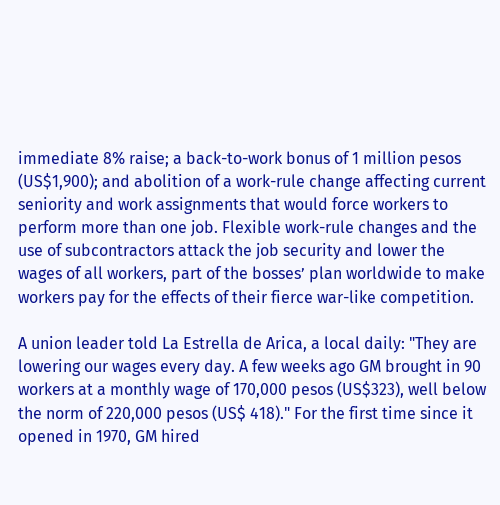immediate 8% raise; a back-to-work bonus of 1 million pesos (US$1,900); and abolition of a work-rule change affecting current seniority and work assignments that would force workers to perform more than one job. Flexible work-rule changes and the use of subcontractors attack the job security and lower the wages of all workers, part of the bosses’ plan worldwide to make workers pay for the effects of their fierce war-like competition.

A union leader told La Estrella de Arica, a local daily: "They are lowering our wages every day. A few weeks ago GM brought in 90 workers at a monthly wage of 170,000 pesos (US$323), well below the norm of 220,000 pesos (US$ 418)." For the first time since it opened in 1970, GM hired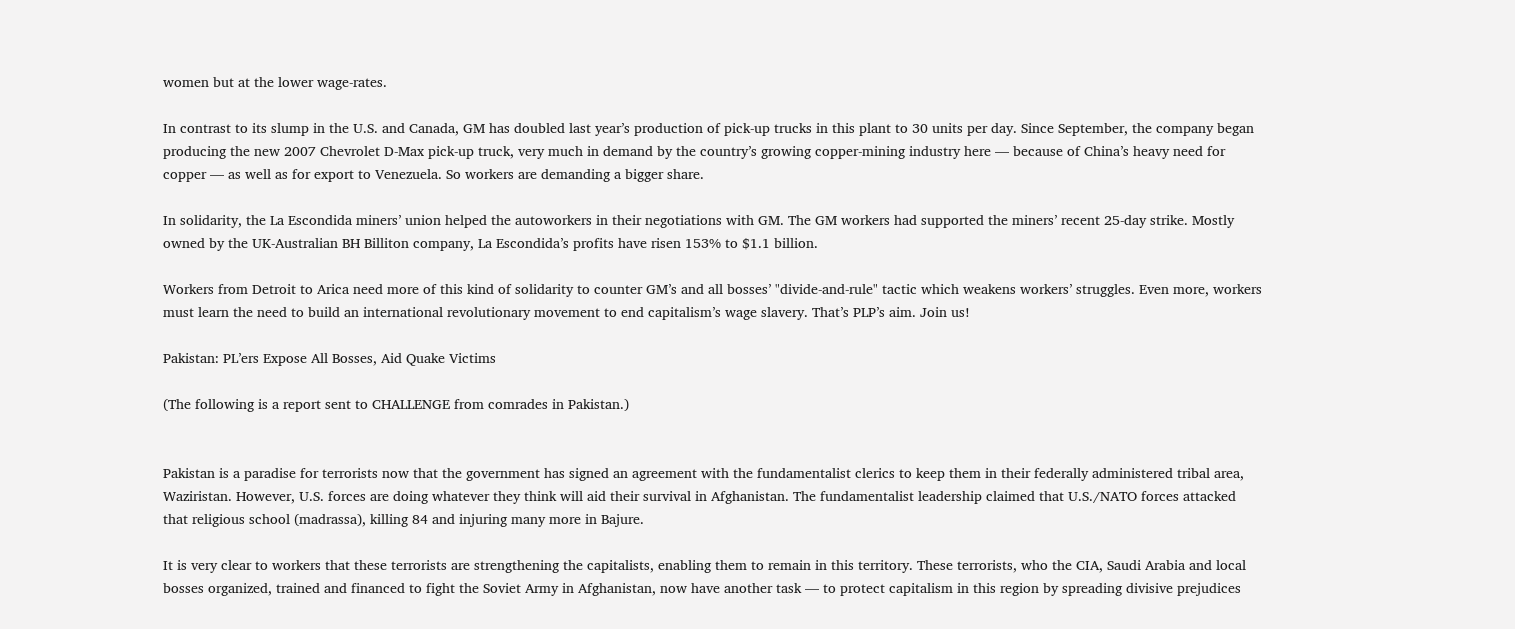women but at the lower wage-rates.

In contrast to its slump in the U.S. and Canada, GM has doubled last year’s production of pick-up trucks in this plant to 30 units per day. Since September, the company began producing the new 2007 Chevrolet D-Max pick-up truck, very much in demand by the country’s growing copper-mining industry here — because of China’s heavy need for copper — as well as for export to Venezuela. So workers are demanding a bigger share.

In solidarity, the La Escondida miners’ union helped the autoworkers in their negotiations with GM. The GM workers had supported the miners’ recent 25-day strike. Mostly owned by the UK-Australian BH Billiton company, La Escondida’s profits have risen 153% to $1.1 billion.

Workers from Detroit to Arica need more of this kind of solidarity to counter GM’s and all bosses’ "divide-and-rule" tactic which weakens workers’ struggles. Even more, workers must learn the need to build an international revolutionary movement to end capitalism’s wage slavery. That’s PLP’s aim. Join us!

Pakistan: PL’ers Expose All Bosses, Aid Quake Victims

(The following is a report sent to CHALLENGE from comrades in Pakistan.)


Pakistan is a paradise for terrorists now that the government has signed an agreement with the fundamentalist clerics to keep them in their federally administered tribal area, Waziristan. However, U.S. forces are doing whatever they think will aid their survival in Afghanistan. The fundamentalist leadership claimed that U.S./NATO forces attacked that religious school (madrassa), killing 84 and injuring many more in Bajure.

It is very clear to workers that these terrorists are strengthening the capitalists, enabling them to remain in this territory. These terrorists, who the CIA, Saudi Arabia and local bosses organized, trained and financed to fight the Soviet Army in Afghanistan, now have another task — to protect capitalism in this region by spreading divisive prejudices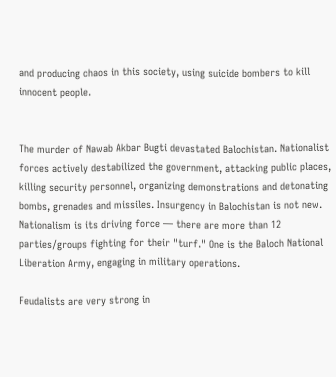and producing chaos in this society, using suicide bombers to kill innocent people.


The murder of Nawab Akbar Bugti devastated Balochistan. Nationalist forces actively destabilized the government, attacking public places, killing security personnel, organizing demonstrations and detonating bombs, grenades and missiles. Insurgency in Balochistan is not new. Nationalism is its driving force — there are more than 12 parties/groups fighting for their "turf." One is the Baloch National Liberation Army, engaging in military operations.

Feudalists are very strong in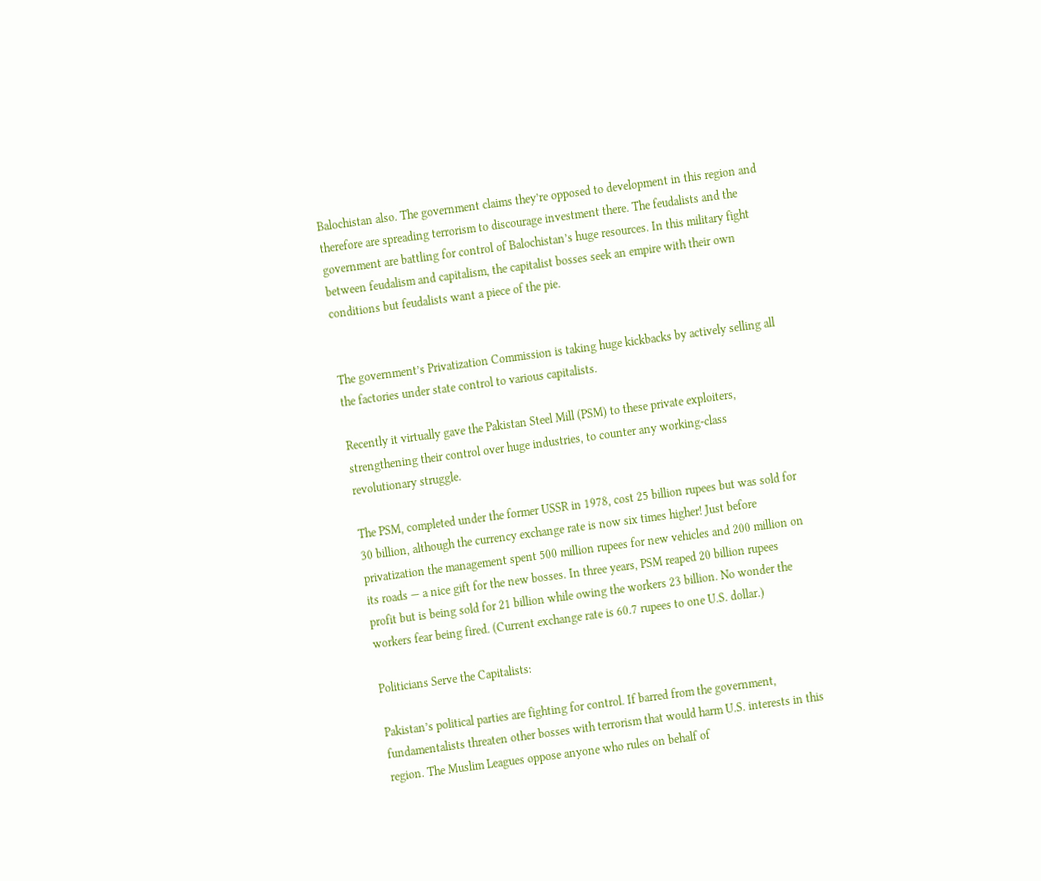Balochistan also. The government claims they’re opposed to development in this region and therefore are spreading terrorism to discourage investment there. The feudalists and the government are battling for control of Balochistan’s huge resources. In this military fight between feudalism and capitalism, the capitalist bosses seek an empire with their own conditions but feudalists want a piece of the pie.


The government’s Privatization Commission is taking huge kickbacks by actively selling all the factories under state control to various capitalists.

Recently it virtually gave the Pakistan Steel Mill (PSM) to these private exploiters, strengthening their control over huge industries, to counter any working-class revolutionary struggle.

The PSM, completed under the former USSR in 1978, cost 25 billion rupees but was sold for 30 billion, although the currency exchange rate is now six times higher! Just before privatization the management spent 500 million rupees for new vehicles and 200 million on its roads — a nice gift for the new bosses. In three years, PSM reaped 20 billion rupees profit but is being sold for 21 billion while owing the workers 23 billion. No wonder the workers fear being fired. (Current exchange rate is 60.7 rupees to one U.S. dollar.)

Politicians Serve the Capitalists:

Pakistan’s political parties are fighting for control. If barred from the government, fundamentalists threaten other bosses with terrorism that would harm U.S. interests in this region. The Muslim Leagues oppose anyone who rules on behalf of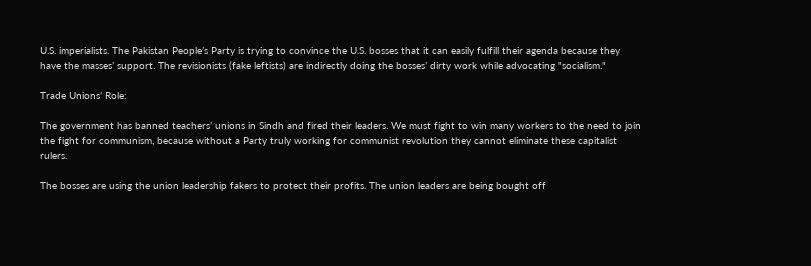U.S. imperialists. The Pakistan People’s Party is trying to convince the U.S. bosses that it can easily fulfill their agenda because they have the masses’ support. The revisionists (fake leftists) are indirectly doing the bosses’ dirty work while advocating "socialism."

Trade Unions’ Role:

The government has banned teachers’ unions in Sindh and fired their leaders. We must fight to win many workers to the need to join the fight for communism, because without a Party truly working for communist revolution they cannot eliminate these capitalist rulers.

The bosses are using the union leadership fakers to protect their profits. The union leaders are being bought off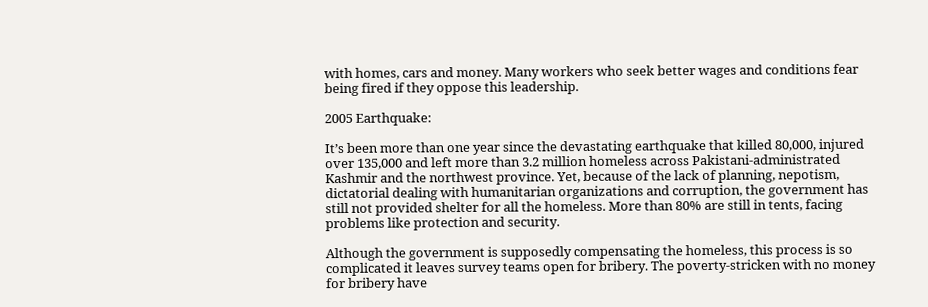with homes, cars and money. Many workers who seek better wages and conditions fear being fired if they oppose this leadership.

2005 Earthquake:

It’s been more than one year since the devastating earthquake that killed 80,000, injured over 135,000 and left more than 3.2 million homeless across Pakistani-administrated Kashmir and the northwest province. Yet, because of the lack of planning, nepotism, dictatorial dealing with humanitarian organizations and corruption, the government has still not provided shelter for all the homeless. More than 80% are still in tents, facing problems like protection and security.

Although the government is supposedly compensating the homeless, this process is so complicated it leaves survey teams open for bribery. The poverty-stricken with no money for bribery have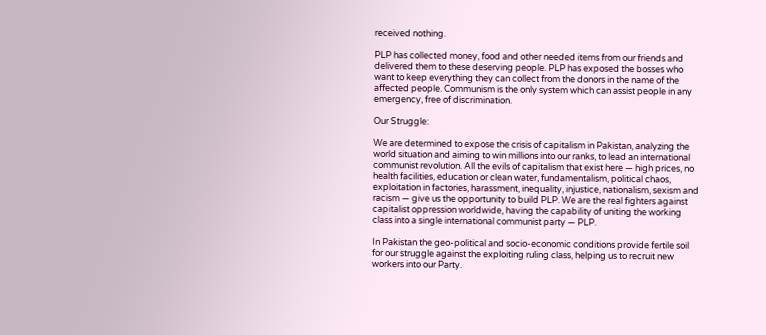received nothing.

PLP has collected money, food and other needed items from our friends and delivered them to these deserving people. PLP has exposed the bosses who want to keep everything they can collect from the donors in the name of the affected people. Communism is the only system which can assist people in any emergency, free of discrimination.

Our Struggle:

We are determined to expose the crisis of capitalism in Pakistan, analyzing the world situation and aiming to win millions into our ranks, to lead an international communist revolution. All the evils of capitalism that exist here — high prices, no health facilities, education or clean water, fundamentalism, political chaos, exploitation in factories, harassment, inequality, injustice, nationalism, sexism and racism — give us the opportunity to build PLP. We are the real fighters against capitalist oppression worldwide, having the capability of uniting the working class into a single international communist party — PLP.

In Pakistan the geo-political and socio-economic conditions provide fertile soil for our struggle against the exploiting ruling class, helping us to recruit new workers into our Party.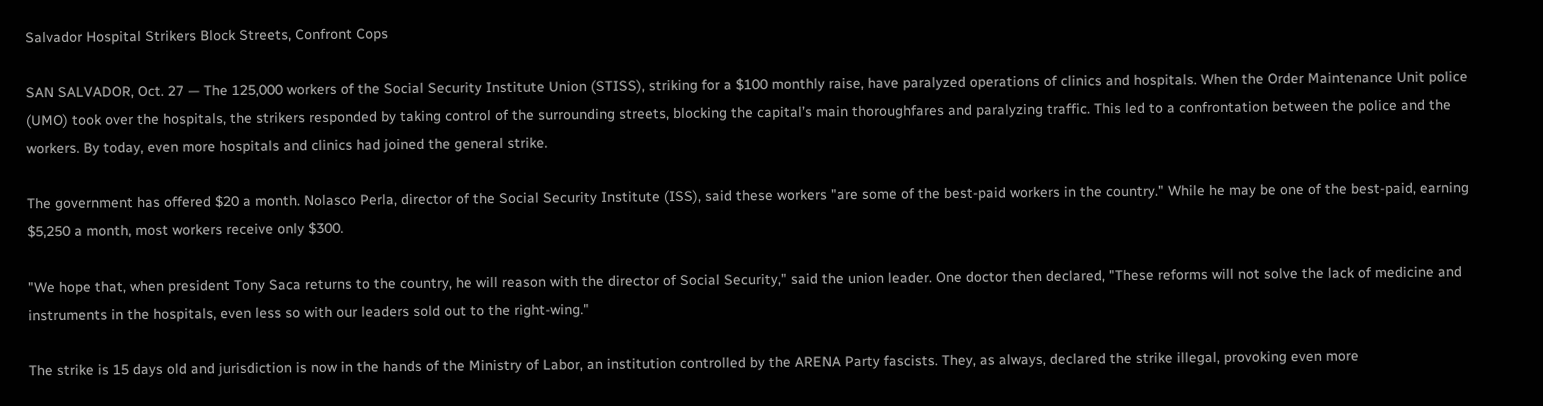Salvador Hospital Strikers Block Streets, Confront Cops

SAN SALVADOR, Oct. 27 — The 125,000 workers of the Social Security Institute Union (STISS), striking for a $100 monthly raise, have paralyzed operations of clinics and hospitals. When the Order Maintenance Unit police (UMO) took over the hospitals, the strikers responded by taking control of the surrounding streets, blocking the capital’s main thoroughfares and paralyzing traffic. This led to a confrontation between the police and the workers. By today, even more hospitals and clinics had joined the general strike.

The government has offered $20 a month. Nolasco Perla, director of the Social Security Institute (ISS), said these workers "are some of the best-paid workers in the country." While he may be one of the best-paid, earning $5,250 a month, most workers receive only $300.

"We hope that, when president Tony Saca returns to the country, he will reason with the director of Social Security," said the union leader. One doctor then declared, "These reforms will not solve the lack of medicine and instruments in the hospitals, even less so with our leaders sold out to the right-wing."

The strike is 15 days old and jurisdiction is now in the hands of the Ministry of Labor, an institution controlled by the ARENA Party fascists. They, as always, declared the strike illegal, provoking even more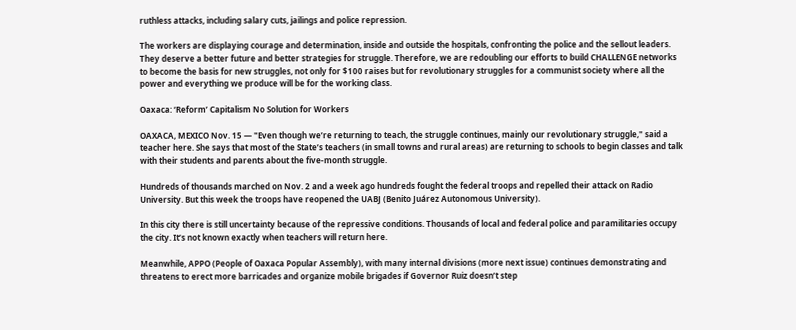ruthless attacks, including salary cuts, jailings and police repression.

The workers are displaying courage and determination, inside and outside the hospitals, confronting the police and the sellout leaders. They deserve a better future and better strategies for struggle. Therefore, we are redoubling our efforts to build CHALLENGE networks to become the basis for new struggles, not only for $100 raises but for revolutionary struggles for a communist society where all the power and everything we produce will be for the working class.

Oaxaca: ‘Reform’ Capitalism No Solution for Workers

OAXACA, MEXICO Nov. 15 — "Even though we’re returning to teach, the struggle continues, mainly our revolutionary struggle," said a teacher here. She says that most of the State’s teachers (in small towns and rural areas) are returning to schools to begin classes and talk with their students and parents about the five-month struggle.

Hundreds of thousands marched on Nov. 2 and a week ago hundreds fought the federal troops and repelled their attack on Radio University. But this week the troops have reopened the UABJ (Benito Juárez Autonomous University).

In this city there is still uncertainty because of the repressive conditions. Thousands of local and federal police and paramilitaries occupy the city. It’s not known exactly when teachers will return here.

Meanwhile, APPO (People of Oaxaca Popular Assembly), with many internal divisions (more next issue) continues demonstrating and threatens to erect more barricades and organize mobile brigades if Governor Ruiz doesn’t step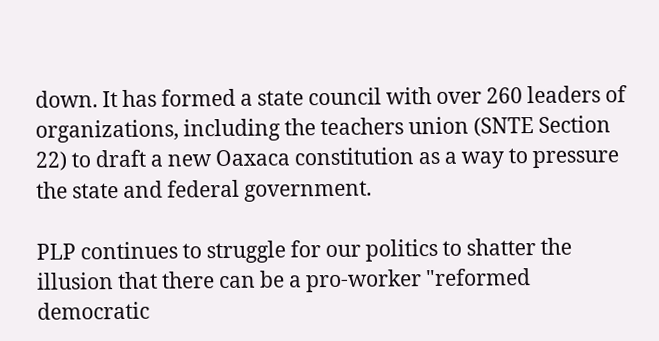down. It has formed a state council with over 260 leaders of organizations, including the teachers union (SNTE Section 22) to draft a new Oaxaca constitution as a way to pressure the state and federal government.

PLP continues to struggle for our politics to shatter the illusion that there can be a pro-worker "reformed democratic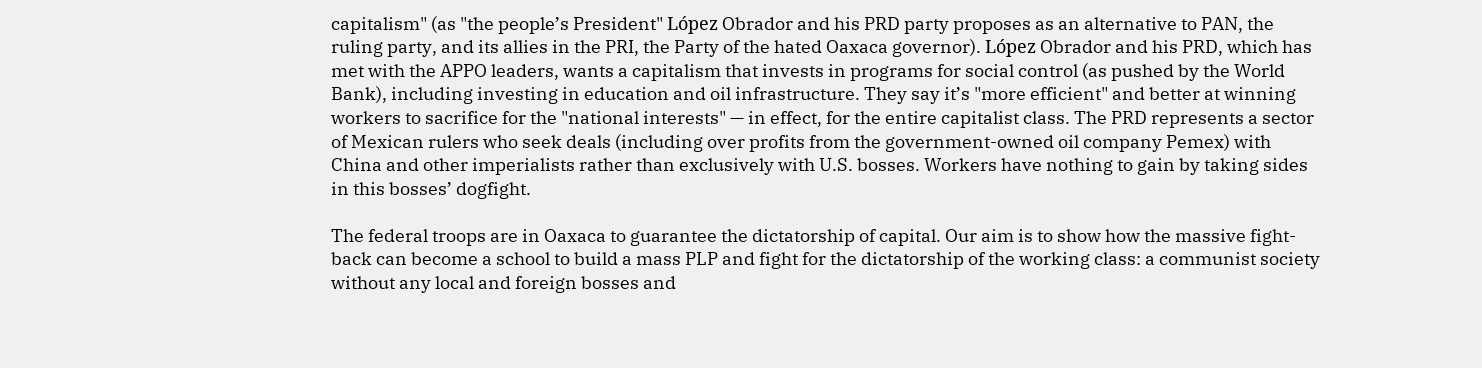capitalism" (as "the people’s President" López Obrador and his PRD party proposes as an alternative to PAN, the ruling party, and its allies in the PRI, the Party of the hated Oaxaca governor). López Obrador and his PRD, which has met with the APPO leaders, wants a capitalism that invests in programs for social control (as pushed by the World Bank), including investing in education and oil infrastructure. They say it’s "more efficient" and better at winning workers to sacrifice for the "national interests" — in effect, for the entire capitalist class. The PRD represents a sector of Mexican rulers who seek deals (including over profits from the government-owned oil company Pemex) with China and other imperialists rather than exclusively with U.S. bosses. Workers have nothing to gain by taking sides in this bosses’ dogfight.

The federal troops are in Oaxaca to guarantee the dictatorship of capital. Our aim is to show how the massive fight-back can become a school to build a mass PLP and fight for the dictatorship of the working class: a communist society without any local and foreign bosses and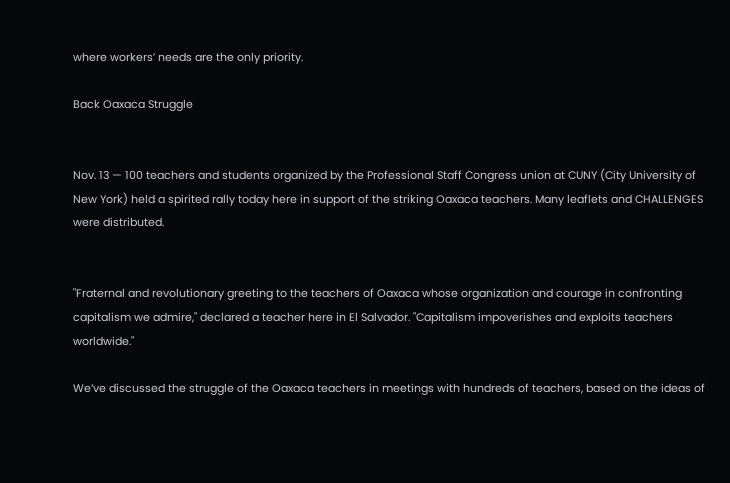where workers’ needs are the only priority.

Back Oaxaca Struggle


Nov. 13 — 100 teachers and students organized by the Professional Staff Congress union at CUNY (City University of New York) held a spirited rally today here in support of the striking Oaxaca teachers. Many leaflets and CHALLENGES were distributed.


"Fraternal and revolutionary greeting to the teachers of Oaxaca whose organization and courage in confronting capitalism we admire," declared a teacher here in El Salvador. "Capitalism impoverishes and exploits teachers worldwide."

We’ve discussed the struggle of the Oaxaca teachers in meetings with hundreds of teachers, based on the ideas of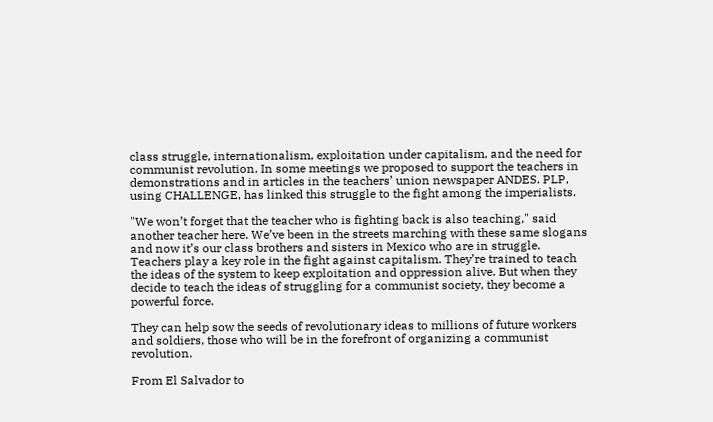class struggle, internationalism, exploitation under capitalism, and the need for communist revolution. In some meetings we proposed to support the teachers in demonstrations and in articles in the teachers’ union newspaper ANDES. PLP, using CHALLENGE, has linked this struggle to the fight among the imperialists.

"We won’t forget that the teacher who is fighting back is also teaching," said another teacher here. We’ve been in the streets marching with these same slogans and now it’s our class brothers and sisters in Mexico who are in struggle. Teachers play a key role in the fight against capitalism. They’re trained to teach the ideas of the system to keep exploitation and oppression alive. But when they decide to teach the ideas of struggling for a communist society, they become a powerful force.

They can help sow the seeds of revolutionary ideas to millions of future workers and soldiers, those who will be in the forefront of organizing a communist revolution.

From El Salvador to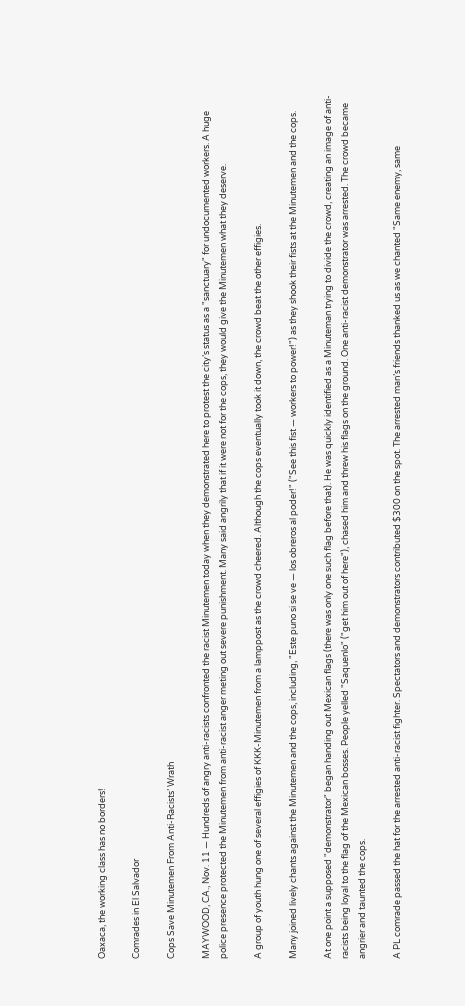Oaxaca, the working class has no borders!

Comrades in El Salvador

Cops Save Minutemen From Anti-Racists’ Wrath

MAYWOOD, CA., Nov. 11 — Hundreds of angry anti-racists confronted the racist Minutemen today when they demonstrated here to protest the city’s status as a "sanctuary" for undocumented workers. A huge police presence protected the Minutemen from anti-racist anger meting out severe punishment. Many said angrily that if it were not for the cops, they would give the Minutemen what they deserve.

A group of youth hung one of several effigies of KKK-Minutemen from a lamppost as the crowd cheered. Although the cops eventually took it down, the crowd beat the other effigies.

Many joined lively chants against the Minutemen and the cops, including, "Este puno si se ve — los obreros al poder!" ("See this fist — workers to power!") as they shook their fists at the Minutemen and the cops.

At one point a supposed "demonstrator" began handing out Mexican flags (there was only one such flag before that). He was quickly identified as a Minuteman trying to divide the crowd, creating an image of anti-racists being loyal to the flag of the Mexican bosses. People yelled "Saquenlo" ("get him out of here"), chased him and threw his flags on the ground. One anti-racist demonstrator was arrested. The crowd became angrier and taunted the cops.

A PL comrade passed the hat for the arrested anti-racist fighter. Spectators and demonstrators contributed $300 on the spot. The arrested man’s friends thanked us as we chanted "Same enemy, same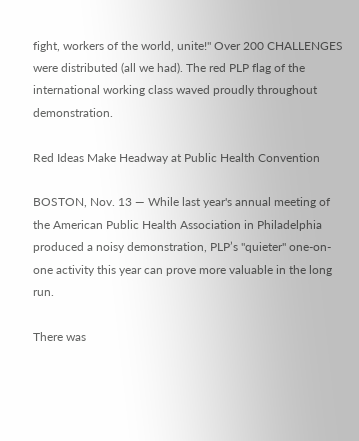fight, workers of the world, unite!" Over 200 CHALLENGES were distributed (all we had). The red PLP flag of the international working class waved proudly throughout demonstration.

Red Ideas Make Headway at Public Health Convention

BOSTON, Nov. 13 — While last year's annual meeting of the American Public Health Association in Philadelphia produced a noisy demonstration, PLP’s "quieter" one-on-one activity this year can prove more valuable in the long run.

There was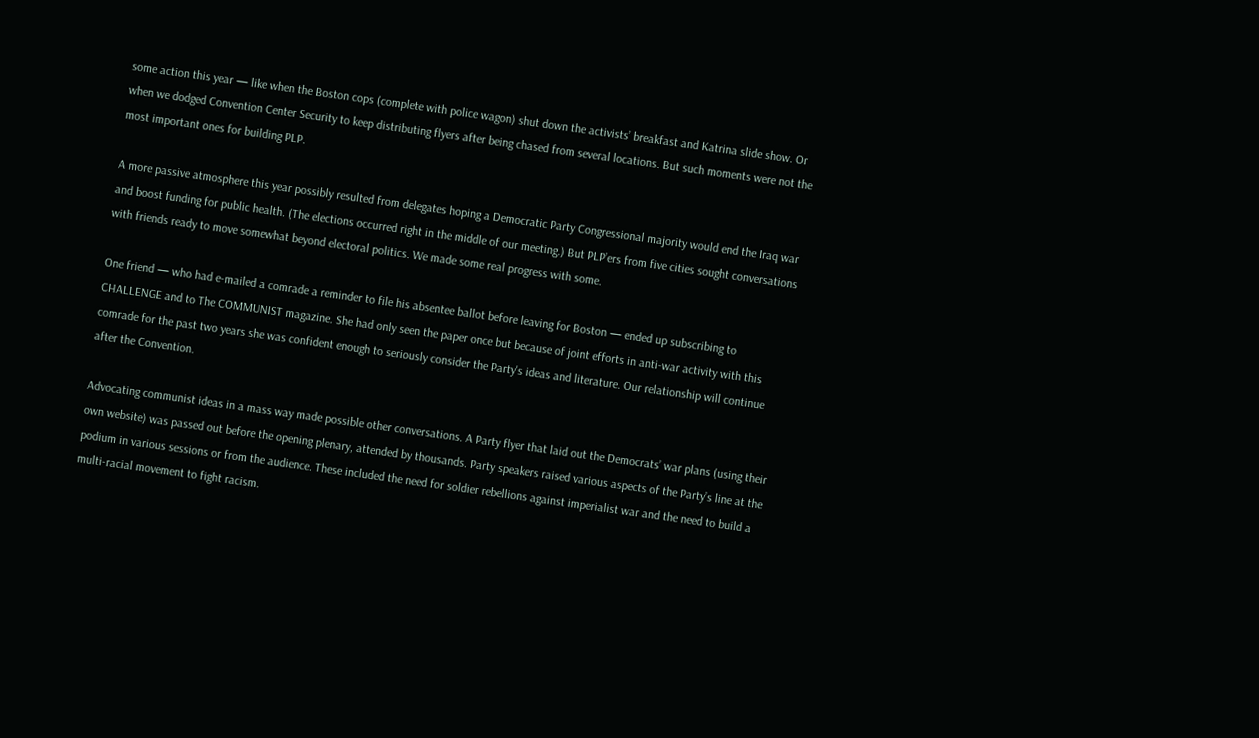some action this year — like when the Boston cops (complete with police wagon) shut down the activists’ breakfast and Katrina slide show. Or when we dodged Convention Center Security to keep distributing flyers after being chased from several locations. But such moments were not the most important ones for building PLP.

A more passive atmosphere this year possibly resulted from delegates hoping a Democratic Party Congressional majority would end the Iraq war and boost funding for public health. (The elections occurred right in the middle of our meeting.) But PLP’ers from five cities sought conversations with friends ready to move somewhat beyond electoral politics. We made some real progress with some.

One friend — who had e-mailed a comrade a reminder to file his absentee ballot before leaving for Boston — ended up subscribing to CHALLENGE and to The COMMUNIST magazine. She had only seen the paper once but because of joint efforts in anti-war activity with this comrade for the past two years she was confident enough to seriously consider the Party's ideas and literature. Our relationship will continue after the Convention.

Advocating communist ideas in a mass way made possible other conversations. A Party flyer that laid out the Democrats’ war plans (using their own website) was passed out before the opening plenary, attended by thousands. Party speakers raised various aspects of the Party’s line at the podium in various sessions or from the audience. These included the need for soldier rebellions against imperialist war and the need to build a multi-racial movement to fight racism.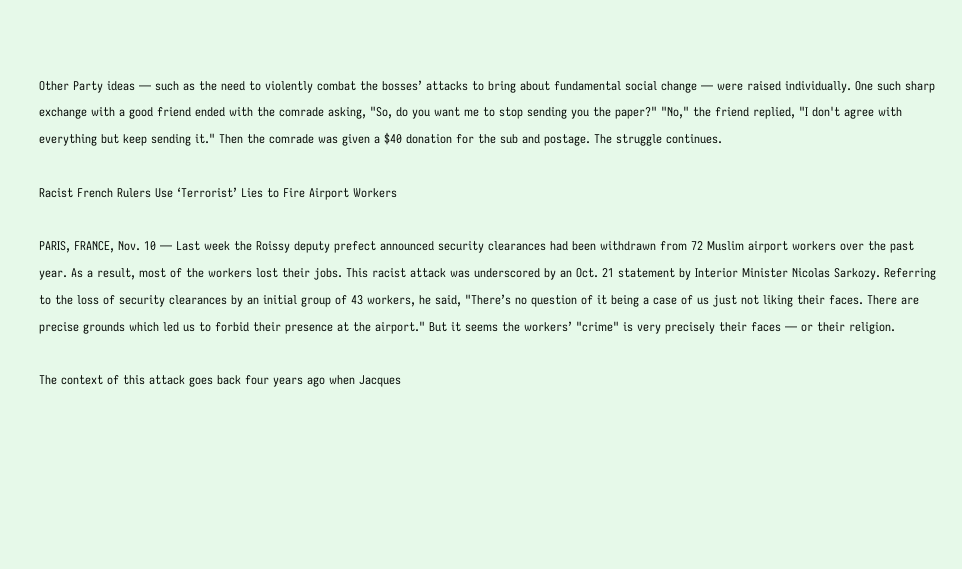Other Party ideas — such as the need to violently combat the bosses’ attacks to bring about fundamental social change — were raised individually. One such sharp exchange with a good friend ended with the comrade asking, "So, do you want me to stop sending you the paper?" "No," the friend replied, "I don't agree with everything but keep sending it." Then the comrade was given a $40 donation for the sub and postage. The struggle continues.

Racist French Rulers Use ‘Terrorist’ Lies to Fire Airport Workers

PARIS, FRANCE, Nov. 10 — Last week the Roissy deputy prefect announced security clearances had been withdrawn from 72 Muslim airport workers over the past year. As a result, most of the workers lost their jobs. This racist attack was underscored by an Oct. 21 statement by Interior Minister Nicolas Sarkozy. Referring to the loss of security clearances by an initial group of 43 workers, he said, "There’s no question of it being a case of us just not liking their faces. There are precise grounds which led us to forbid their presence at the airport." But it seems the workers’ "crime" is very precisely their faces — or their religion.

The context of this attack goes back four years ago when Jacques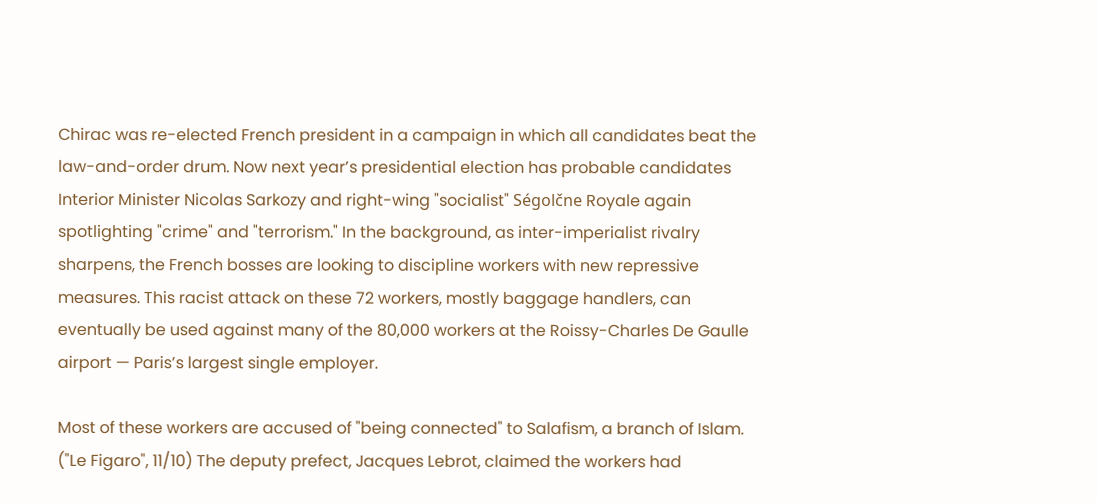Chirac was re-elected French president in a campaign in which all candidates beat the law-and-order drum. Now next year’s presidential election has probable candidates Interior Minister Nicolas Sarkozy and right-wing "socialist" Ségolčne Royale again spotlighting "crime" and "terrorism." In the background, as inter-imperialist rivalry sharpens, the French bosses are looking to discipline workers with new repressive measures. This racist attack on these 72 workers, mostly baggage handlers, can eventually be used against many of the 80,000 workers at the Roissy-Charles De Gaulle airport — Paris’s largest single employer.

Most of these workers are accused of "being connected" to Salafism, a branch of Islam. ("Le Figaro", 11/10) The deputy prefect, Jacques Lebrot, claimed the workers had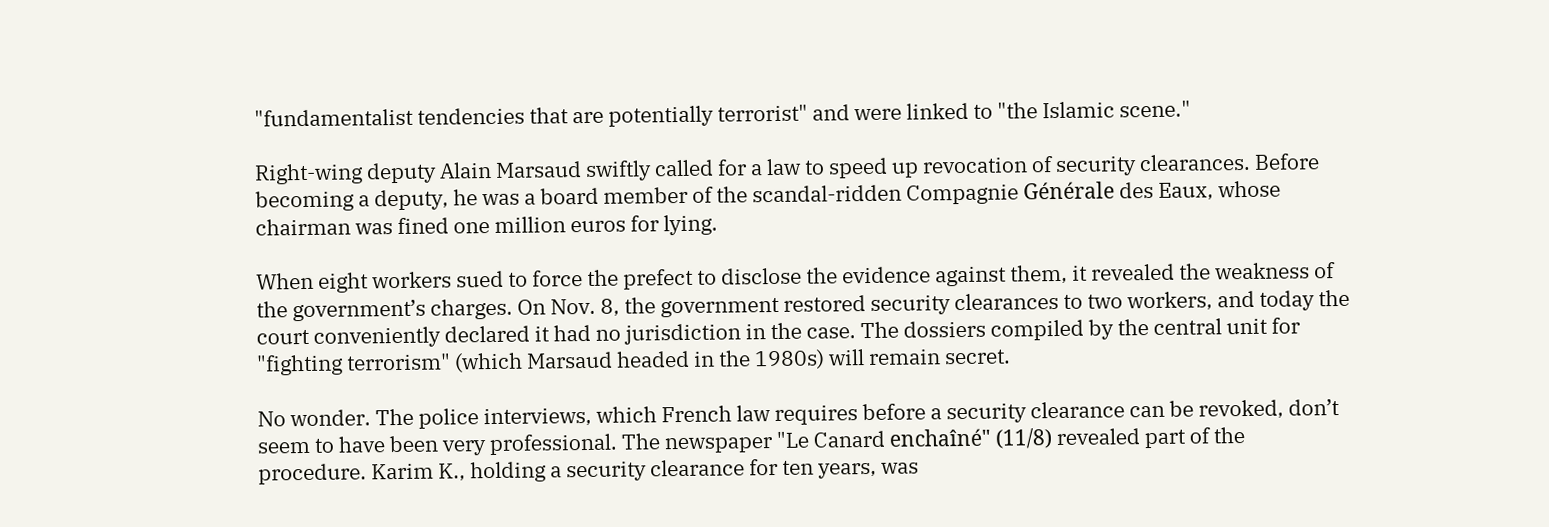"fundamentalist tendencies that are potentially terrorist" and were linked to "the Islamic scene."

Right-wing deputy Alain Marsaud swiftly called for a law to speed up revocation of security clearances. Before becoming a deputy, he was a board member of the scandal-ridden Compagnie Générale des Eaux, whose chairman was fined one million euros for lying.

When eight workers sued to force the prefect to disclose the evidence against them, it revealed the weakness of the government’s charges. On Nov. 8, the government restored security clearances to two workers, and today the court conveniently declared it had no jurisdiction in the case. The dossiers compiled by the central unit for "fighting terrorism" (which Marsaud headed in the 1980s) will remain secret.

No wonder. The police interviews, which French law requires before a security clearance can be revoked, don’t seem to have been very professional. The newspaper "Le Canard enchaîné" (11/8) revealed part of the procedure. Karim K., holding a security clearance for ten years, was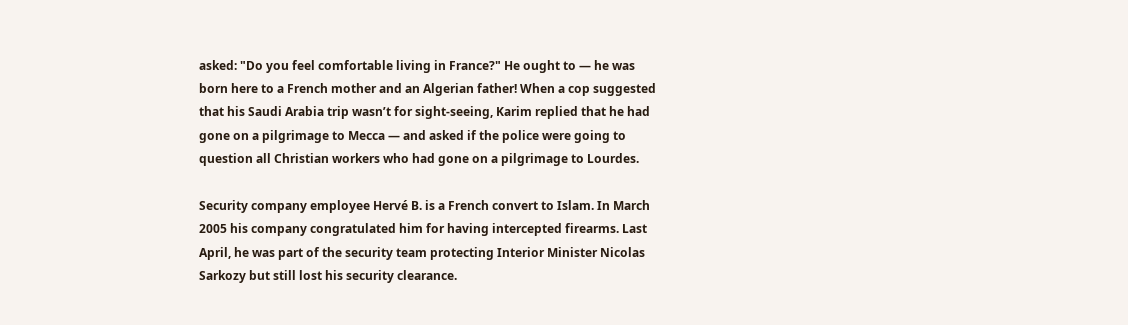asked: "Do you feel comfortable living in France?" He ought to — he was born here to a French mother and an Algerian father! When a cop suggested that his Saudi Arabia trip wasn’t for sight-seeing, Karim replied that he had gone on a pilgrimage to Mecca — and asked if the police were going to question all Christian workers who had gone on a pilgrimage to Lourdes.

Security company employee Hervé B. is a French convert to Islam. In March 2005 his company congratulated him for having intercepted firearms. Last April, he was part of the security team protecting Interior Minister Nicolas Sarkozy but still lost his security clearance.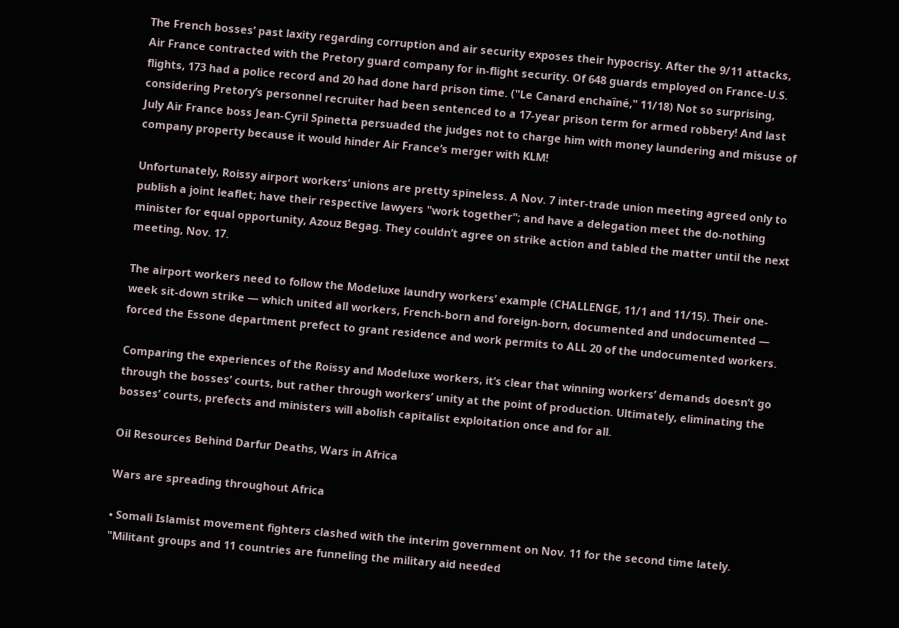The French bosses’ past laxity regarding corruption and air security exposes their hypocrisy. After the 9/11 attacks, Air France contracted with the Pretory guard company for in-flight security. Of 648 guards employed on France-U.S. flights, 173 had a police record and 20 had done hard prison time. ("Le Canard enchaîné," 11/18) Not so surprising, considering Pretory’s personnel recruiter had been sentenced to a 17-year prison term for armed robbery! And last July Air France boss Jean-Cyril Spinetta persuaded the judges not to charge him with money laundering and misuse of company property because it would hinder Air France’s merger with KLM!

Unfortunately, Roissy airport workers’ unions are pretty spineless. A Nov. 7 inter-trade union meeting agreed only to publish a joint leaflet; have their respective lawyers "work together"; and have a delegation meet the do-nothing minister for equal opportunity, Azouz Begag. They couldn’t agree on strike action and tabled the matter until the next meeting, Nov. 17.

The airport workers need to follow the Modeluxe laundry workers’ example (CHALLENGE, 11/1 and 11/15). Their one-week sit-down strike — which united all workers, French-born and foreign-born, documented and undocumented — forced the Essone department prefect to grant residence and work permits to ALL 20 of the undocumented workers.

Comparing the experiences of the Roissy and Modeluxe workers, it’s clear that winning workers’ demands doesn’t go through the bosses’ courts, but rather through workers’ unity at the point of production. Ultimately, eliminating the bosses’ courts, prefects and ministers will abolish capitalist exploitation once and for all.

Oil Resources Behind Darfur Deaths, Wars in Africa

Wars are spreading throughout Africa

• Somali Islamist movement fighters clashed with the interim government on Nov. 11 for the second time lately. "Militant groups and 11 countries are funneling the military aid needed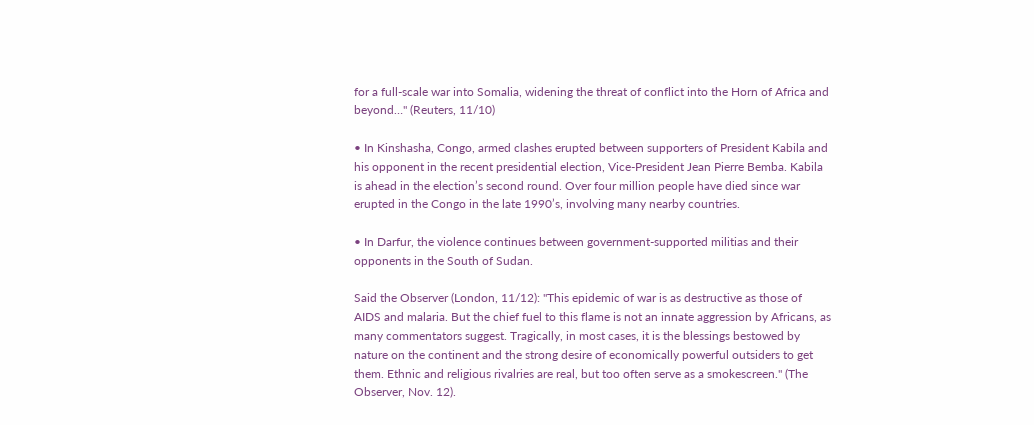for a full-scale war into Somalia, widening the threat of conflict into the Horn of Africa and beyond…" (Reuters, 11/10)

• In Kinshasha, Congo, armed clashes erupted between supporters of President Kabila and his opponent in the recent presidential election, Vice-President Jean Pierre Bemba. Kabila is ahead in the election’s second round. Over four million people have died since war erupted in the Congo in the late 1990’s, involving many nearby countries.

• In Darfur, the violence continues between government-supported militias and their opponents in the South of Sudan.

Said the Observer (London, 11/12): "This epidemic of war is as destructive as those of AIDS and malaria. But the chief fuel to this flame is not an innate aggression by Africans, as many commentators suggest. Tragically, in most cases, it is the blessings bestowed by nature on the continent and the strong desire of economically powerful outsiders to get them. Ethnic and religious rivalries are real, but too often serve as a smokescreen." (The Observer, Nov. 12).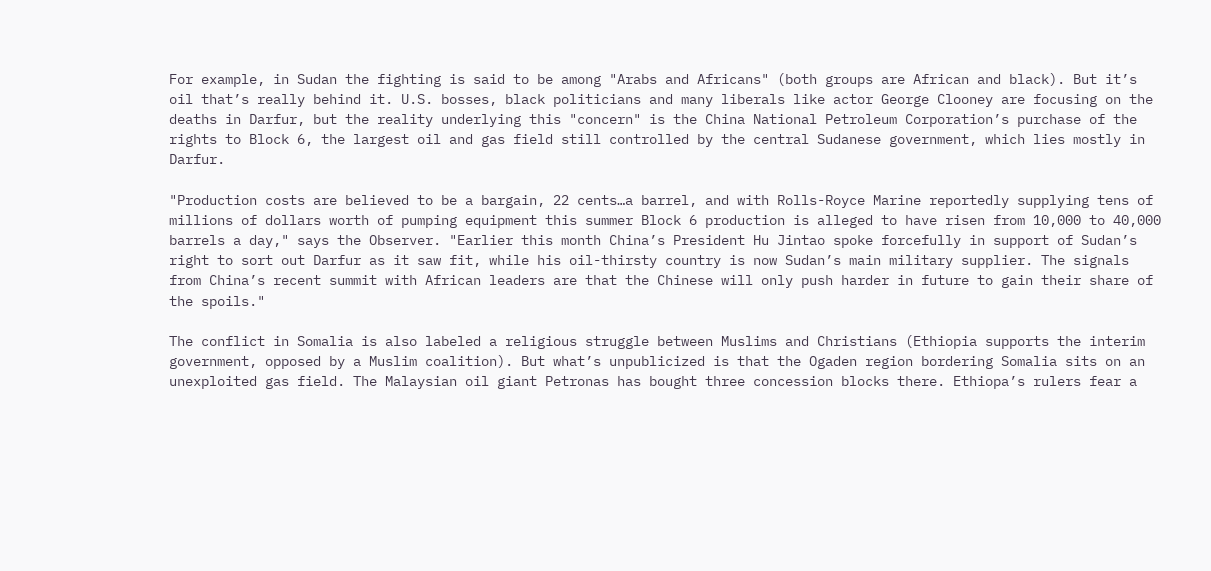For example, in Sudan the fighting is said to be among "Arabs and Africans" (both groups are African and black). But it’s oil that’s really behind it. U.S. bosses, black politicians and many liberals like actor George Clooney are focusing on the deaths in Darfur, but the reality underlying this "concern" is the China National Petroleum Corporation’s purchase of the rights to Block 6, the largest oil and gas field still controlled by the central Sudanese government, which lies mostly in Darfur.

"Production costs are believed to be a bargain, 22 cents…a barrel, and with Rolls-Royce Marine reportedly supplying tens of millions of dollars worth of pumping equipment this summer Block 6 production is alleged to have risen from 10,000 to 40,000 barrels a day," says the Observer. "Earlier this month China’s President Hu Jintao spoke forcefully in support of Sudan’s right to sort out Darfur as it saw fit, while his oil-thirsty country is now Sudan’s main military supplier. The signals from China’s recent summit with African leaders are that the Chinese will only push harder in future to gain their share of the spoils."

The conflict in Somalia is also labeled a religious struggle between Muslims and Christians (Ethiopia supports the interim government, opposed by a Muslim coalition). But what’s unpublicized is that the Ogaden region bordering Somalia sits on an unexploited gas field. The Malaysian oil giant Petronas has bought three concession blocks there. Ethiopa’s rulers fear a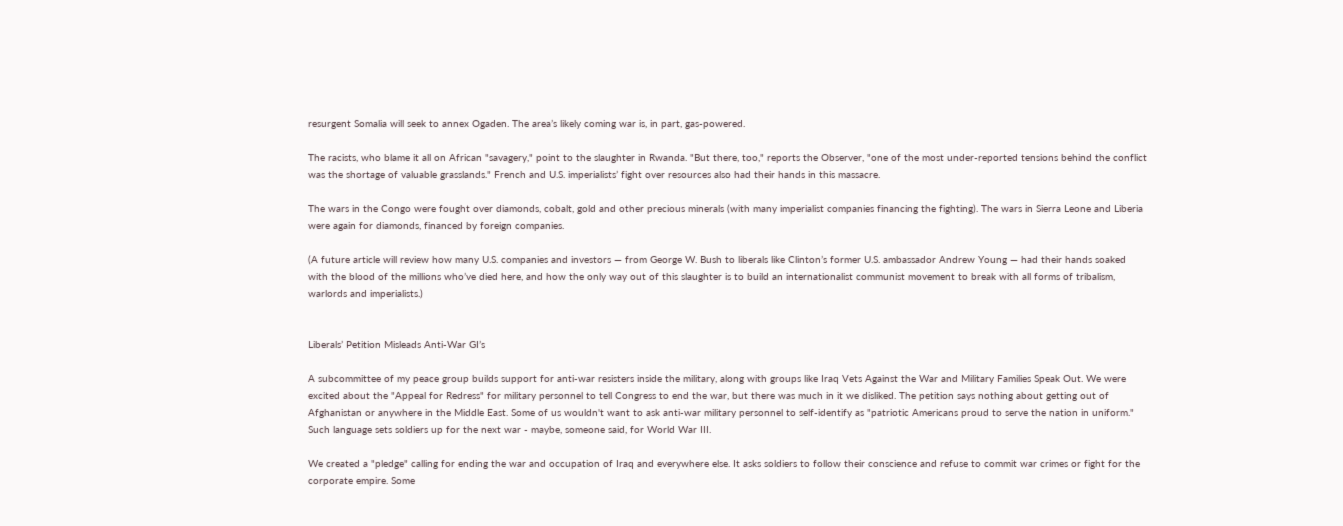resurgent Somalia will seek to annex Ogaden. The area’s likely coming war is, in part, gas-powered.

The racists, who blame it all on African "savagery," point to the slaughter in Rwanda. "But there, too," reports the Observer, "one of the most under-reported tensions behind the conflict was the shortage of valuable grasslands." French and U.S. imperialists’ fight over resources also had their hands in this massacre.

The wars in the Congo were fought over diamonds, cobalt, gold and other precious minerals (with many imperialist companies financing the fighting). The wars in Sierra Leone and Liberia were again for diamonds, financed by foreign companies.

(A future article will review how many U.S. companies and investors — from George W. Bush to liberals like Clinton’s former U.S. ambassador Andrew Young — had their hands soaked with the blood of the millions who’ve died here, and how the only way out of this slaughter is to build an internationalist communist movement to break with all forms of tribalism, warlords and imperialists.)


Liberals’ Petition Misleads Anti-War GI’s

A subcommittee of my peace group builds support for anti-war resisters inside the military, along with groups like Iraq Vets Against the War and Military Families Speak Out. We were excited about the "Appeal for Redress" for military personnel to tell Congress to end the war, but there was much in it we disliked. The petition says nothing about getting out of Afghanistan or anywhere in the Middle East. Some of us wouldn't want to ask anti-war military personnel to self-identify as "patriotic Americans proud to serve the nation in uniform." Such language sets soldiers up for the next war - maybe, someone said, for World War III.

We created a "pledge" calling for ending the war and occupation of Iraq and everywhere else. It asks soldiers to follow their conscience and refuse to commit war crimes or fight for the corporate empire. Some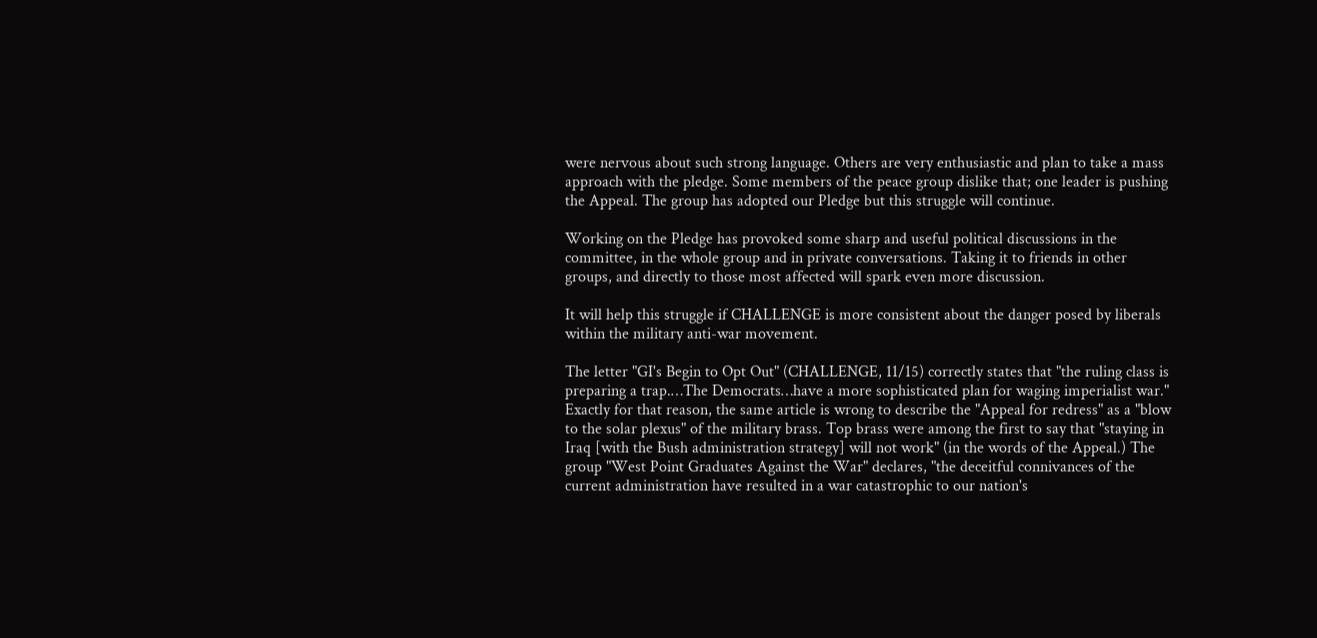were nervous about such strong language. Others are very enthusiastic and plan to take a mass approach with the pledge. Some members of the peace group dislike that; one leader is pushing the Appeal. The group has adopted our Pledge but this struggle will continue.

Working on the Pledge has provoked some sharp and useful political discussions in the committee, in the whole group and in private conversations. Taking it to friends in other groups, and directly to those most affected will spark even more discussion.

It will help this struggle if CHALLENGE is more consistent about the danger posed by liberals within the military anti-war movement.

The letter "GI's Begin to Opt Out" (CHALLENGE, 11/15) correctly states that "the ruling class is preparing a trap.…The Democrats…have a more sophisticated plan for waging imperialist war." Exactly for that reason, the same article is wrong to describe the "Appeal for redress" as a "blow to the solar plexus" of the military brass. Top brass were among the first to say that "staying in Iraq [with the Bush administration strategy] will not work" (in the words of the Appeal.) The group "West Point Graduates Against the War" declares, "the deceitful connivances of the current administration have resulted in a war catastrophic to our nation's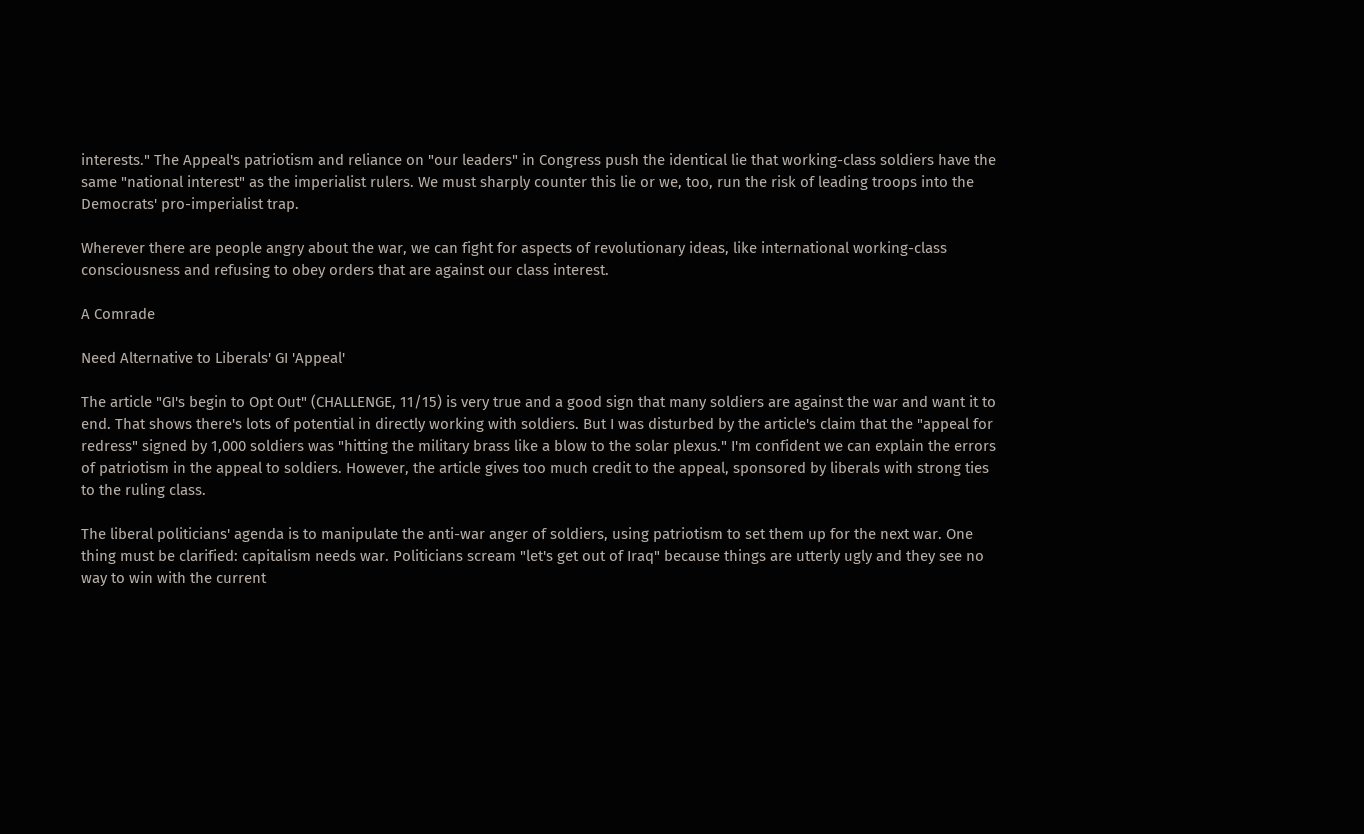interests." The Appeal's patriotism and reliance on "our leaders" in Congress push the identical lie that working-class soldiers have the same "national interest" as the imperialist rulers. We must sharply counter this lie or we, too, run the risk of leading troops into the Democrats' pro-imperialist trap.

Wherever there are people angry about the war, we can fight for aspects of revolutionary ideas, like international working-class consciousness and refusing to obey orders that are against our class interest.

A Comrade

Need Alternative to Liberals' GI 'Appeal'

The article "GI's begin to Opt Out" (CHALLENGE, 11/15) is very true and a good sign that many soldiers are against the war and want it to end. That shows there's lots of potential in directly working with soldiers. But I was disturbed by the article's claim that the "appeal for redress" signed by 1,000 soldiers was "hitting the military brass like a blow to the solar plexus." I'm confident we can explain the errors of patriotism in the appeal to soldiers. However, the article gives too much credit to the appeal, sponsored by liberals with strong ties to the ruling class.

The liberal politicians' agenda is to manipulate the anti-war anger of soldiers, using patriotism to set them up for the next war. One thing must be clarified: capitalism needs war. Politicians scream "let's get out of Iraq" because things are utterly ugly and they see no way to win with the current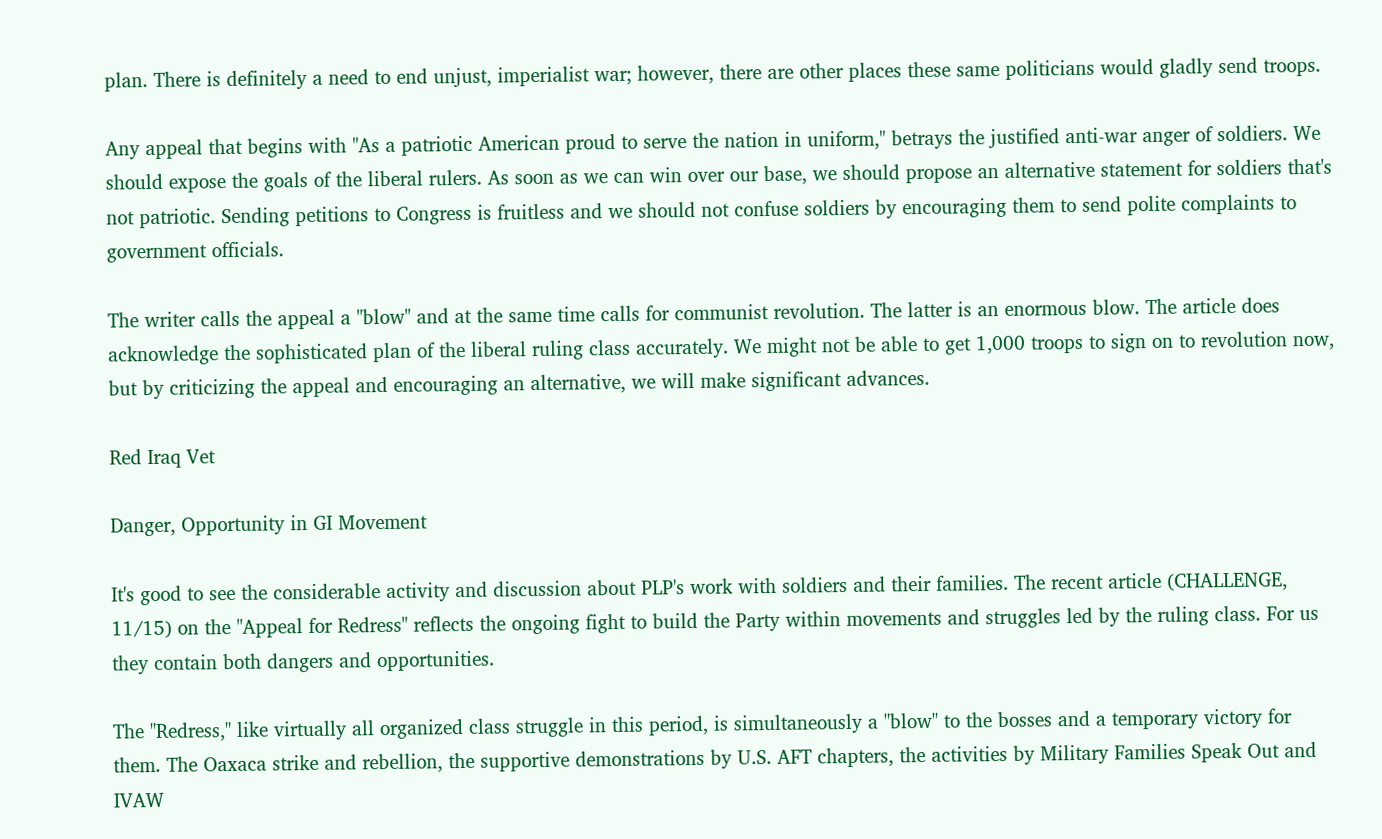plan. There is definitely a need to end unjust, imperialist war; however, there are other places these same politicians would gladly send troops.

Any appeal that begins with "As a patriotic American proud to serve the nation in uniform," betrays the justified anti-war anger of soldiers. We should expose the goals of the liberal rulers. As soon as we can win over our base, we should propose an alternative statement for soldiers that's not patriotic. Sending petitions to Congress is fruitless and we should not confuse soldiers by encouraging them to send polite complaints to government officials.

The writer calls the appeal a "blow" and at the same time calls for communist revolution. The latter is an enormous blow. The article does acknowledge the sophisticated plan of the liberal ruling class accurately. We might not be able to get 1,000 troops to sign on to revolution now, but by criticizing the appeal and encouraging an alternative, we will make significant advances.

Red Iraq Vet

Danger, Opportunity in GI Movement

It's good to see the considerable activity and discussion about PLP's work with soldiers and their families. The recent article (CHALLENGE, 11/15) on the "Appeal for Redress" reflects the ongoing fight to build the Party within movements and struggles led by the ruling class. For us they contain both dangers and opportunities.

The "Redress," like virtually all organized class struggle in this period, is simultaneously a "blow" to the bosses and a temporary victory for them. The Oaxaca strike and rebellion, the supportive demonstrations by U.S. AFT chapters, the activities by Military Families Speak Out and IVAW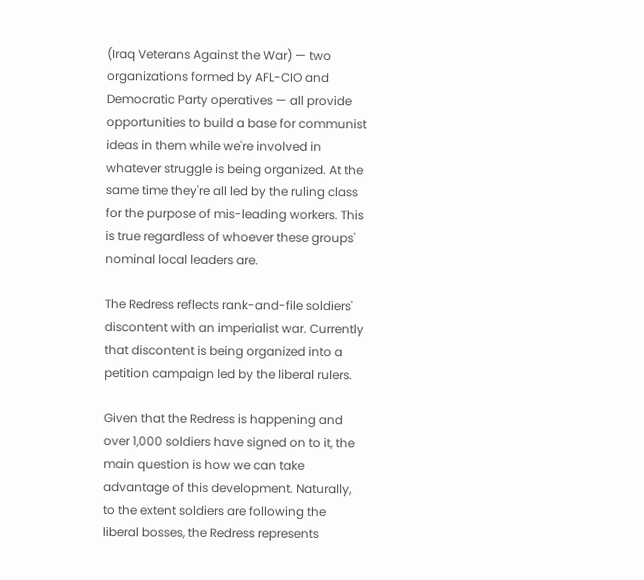(Iraq Veterans Against the War) — two organizations formed by AFL-CIO and Democratic Party operatives — all provide opportunities to build a base for communist ideas in them while we're involved in whatever struggle is being organized. At the same time they're all led by the ruling class for the purpose of mis-leading workers. This is true regardless of whoever these groups' nominal local leaders are.

The Redress reflects rank-and-file soldiers' discontent with an imperialist war. Currently that discontent is being organized into a petition campaign led by the liberal rulers.

Given that the Redress is happening and over 1,000 soldiers have signed on to it, the main question is how we can take advantage of this development. Naturally, to the extent soldiers are following the liberal bosses, the Redress represents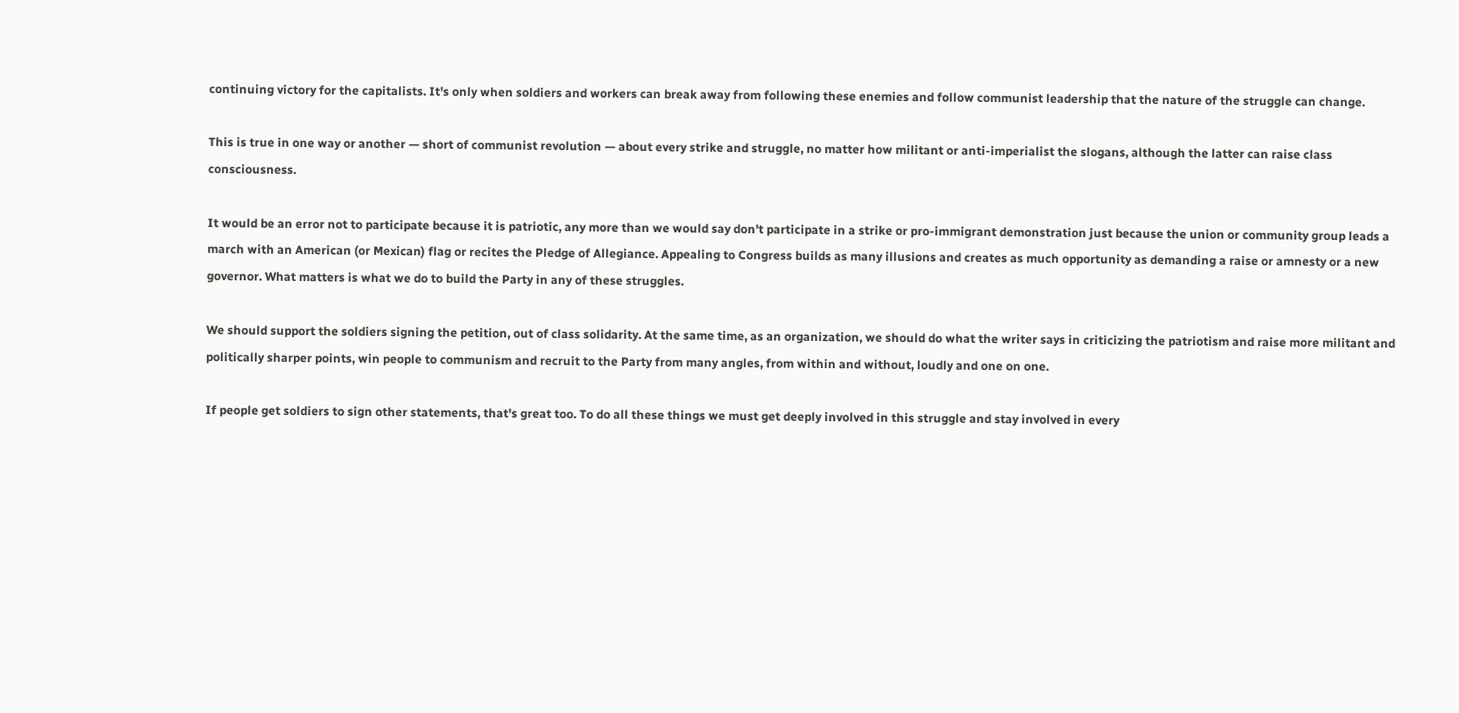continuing victory for the capitalists. It's only when soldiers and workers can break away from following these enemies and follow communist leadership that the nature of the struggle can change.

This is true in one way or another — short of communist revolution — about every strike and struggle, no matter how militant or anti-imperialist the slogans, although the latter can raise class consciousness.

It would be an error not to participate because it is patriotic, any more than we would say don't participate in a strike or pro-immigrant demonstration just because the union or community group leads a march with an American (or Mexican) flag or recites the Pledge of Allegiance. Appealing to Congress builds as many illusions and creates as much opportunity as demanding a raise or amnesty or a new governor. What matters is what we do to build the Party in any of these struggles.

We should support the soldiers signing the petition, out of class solidarity. At the same time, as an organization, we should do what the writer says in criticizing the patriotism and raise more militant and politically sharper points, win people to communism and recruit to the Party from many angles, from within and without, loudly and one on one.

If people get soldiers to sign other statements, that's great too. To do all these things we must get deeply involved in this struggle and stay involved in every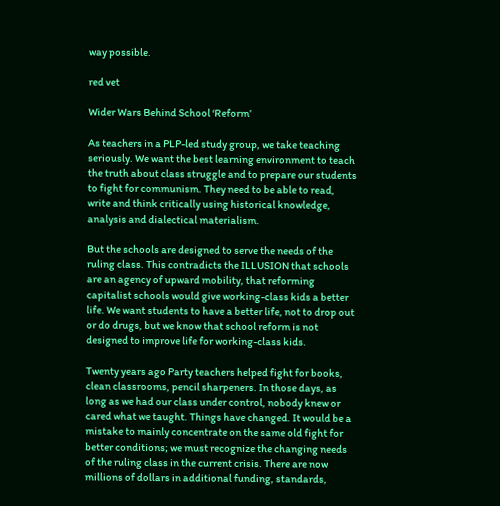way possible.

red vet

Wider Wars Behind School ‘Reform’

As teachers in a PLP-led study group, we take teaching seriously. We want the best learning environment to teach the truth about class struggle and to prepare our students to fight for communism. They need to be able to read, write and think critically using historical knowledge, analysis and dialectical materialism.

But the schools are designed to serve the needs of the ruling class. This contradicts the ILLUSION that schools are an agency of upward mobility, that reforming capitalist schools would give working-class kids a better life. We want students to have a better life, not to drop out or do drugs, but we know that school reform is not designed to improve life for working-class kids.

Twenty years ago Party teachers helped fight for books, clean classrooms, pencil sharpeners. In those days, as long as we had our class under control, nobody knew or cared what we taught. Things have changed. It would be a mistake to mainly concentrate on the same old fight for better conditions; we must recognize the changing needs of the ruling class in the current crisis. There are now millions of dollars in additional funding, standards,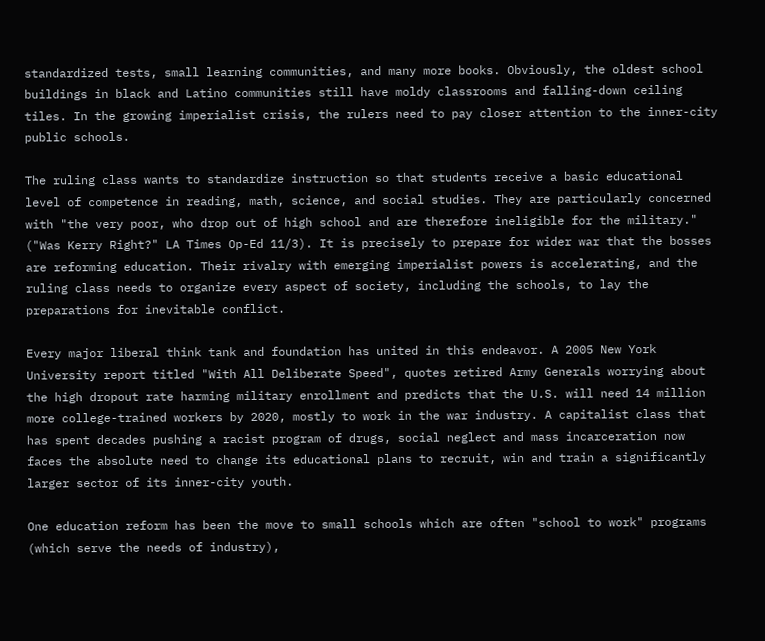standardized tests, small learning communities, and many more books. Obviously, the oldest school buildings in black and Latino communities still have moldy classrooms and falling-down ceiling tiles. In the growing imperialist crisis, the rulers need to pay closer attention to the inner-city public schools.

The ruling class wants to standardize instruction so that students receive a basic educational level of competence in reading, math, science, and social studies. They are particularly concerned with "the very poor, who drop out of high school and are therefore ineligible for the military." ("Was Kerry Right?" LA Times Op-Ed 11/3). It is precisely to prepare for wider war that the bosses are reforming education. Their rivalry with emerging imperialist powers is accelerating, and the ruling class needs to organize every aspect of society, including the schools, to lay the preparations for inevitable conflict.

Every major liberal think tank and foundation has united in this endeavor. A 2005 New York University report titled "With All Deliberate Speed", quotes retired Army Generals worrying about the high dropout rate harming military enrollment and predicts that the U.S. will need 14 million more college-trained workers by 2020, mostly to work in the war industry. A capitalist class that has spent decades pushing a racist program of drugs, social neglect and mass incarceration now faces the absolute need to change its educational plans to recruit, win and train a significantly larger sector of its inner-city youth.

One education reform has been the move to small schools which are often "school to work" programs (which serve the needs of industry),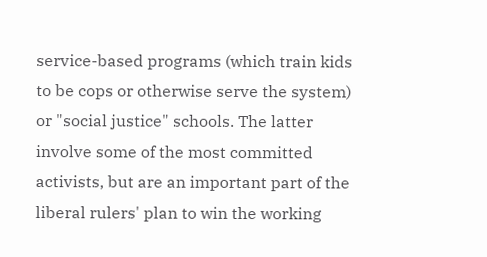service-based programs (which train kids to be cops or otherwise serve the system) or "social justice" schools. The latter involve some of the most committed activists, but are an important part of the liberal rulers' plan to win the working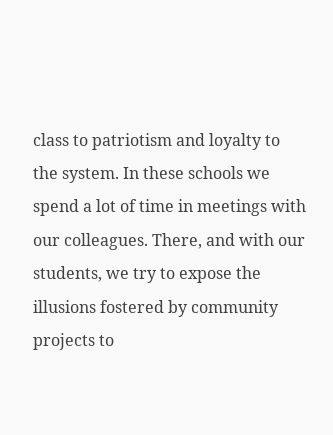class to patriotism and loyalty to the system. In these schools we spend a lot of time in meetings with our colleagues. There, and with our students, we try to expose the illusions fostered by community projects to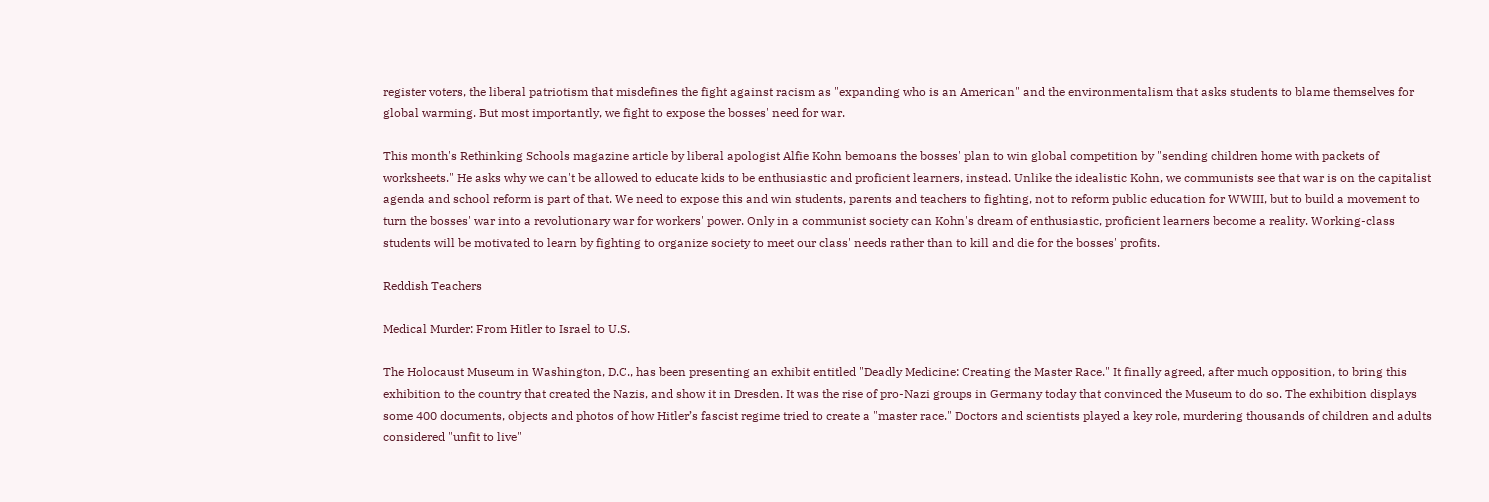register voters, the liberal patriotism that misdefines the fight against racism as "expanding who is an American" and the environmentalism that asks students to blame themselves for global warming. But most importantly, we fight to expose the bosses' need for war.

This month's Rethinking Schools magazine article by liberal apologist Alfie Kohn bemoans the bosses' plan to win global competition by "sending children home with packets of worksheets." He asks why we can't be allowed to educate kids to be enthusiastic and proficient learners, instead. Unlike the idealistic Kohn, we communists see that war is on the capitalist agenda and school reform is part of that. We need to expose this and win students, parents and teachers to fighting, not to reform public education for WWIII, but to build a movement to turn the bosses' war into a revolutionary war for workers' power. Only in a communist society can Kohn's dream of enthusiastic, proficient learners become a reality. Working-class students will be motivated to learn by fighting to organize society to meet our class' needs rather than to kill and die for the bosses' profits.

Reddish Teachers

Medical Murder: From Hitler to Israel to U.S.

The Holocaust Museum in Washington, D.C., has been presenting an exhibit entitled "Deadly Medicine: Creating the Master Race." It finally agreed, after much opposition, to bring this exhibition to the country that created the Nazis, and show it in Dresden. It was the rise of pro-Nazi groups in Germany today that convinced the Museum to do so. The exhibition displays some 400 documents, objects and photos of how Hitler’s fascist regime tried to create a "master race." Doctors and scientists played a key role, murdering thousands of children and adults considered "unfit to live"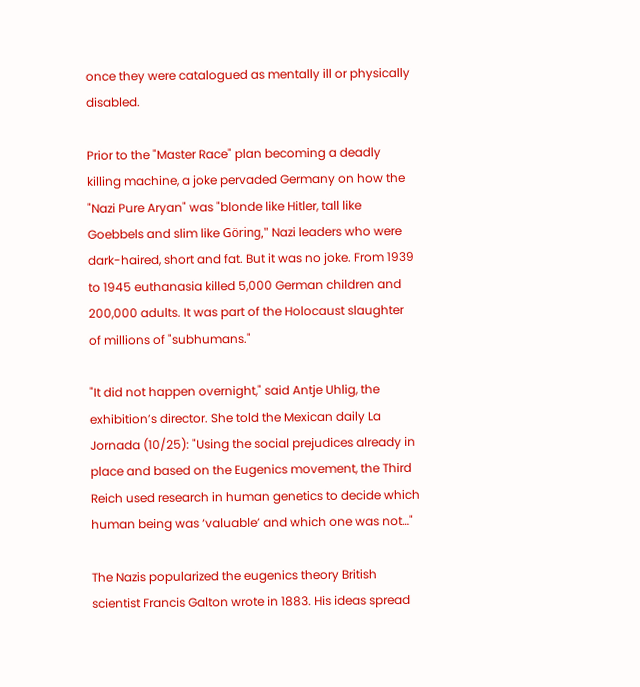once they were catalogued as mentally ill or physically disabled.

Prior to the "Master Race" plan becoming a deadly killing machine, a joke pervaded Germany on how the "Nazi Pure Aryan" was "blonde like Hitler, tall like Goebbels and slim like Göring," Nazi leaders who were dark-haired, short and fat. But it was no joke. From 1939 to 1945 euthanasia killed 5,000 German children and 200,000 adults. It was part of the Holocaust slaughter of millions of "subhumans."

"It did not happen overnight," said Antje Uhlig, the exhibition’s director. She told the Mexican daily La Jornada (10/25): "Using the social prejudices already in place and based on the Eugenics movement, the Third Reich used research in human genetics to decide which human being was ‘valuable’ and which one was not…"

The Nazis popularized the eugenics theory British scientist Francis Galton wrote in 1883. His ideas spread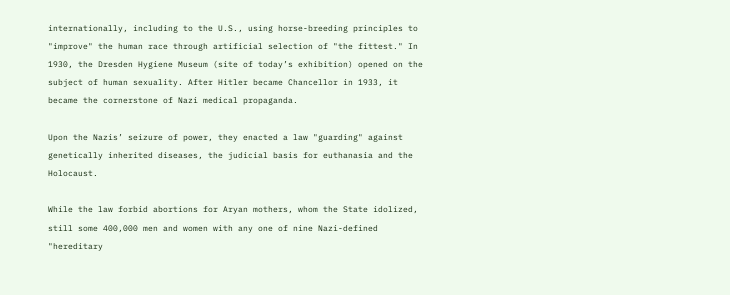internationally, including to the U.S., using horse-breeding principles to "improve" the human race through artificial selection of "the fittest." In 1930, the Dresden Hygiene Museum (site of today’s exhibition) opened on the subject of human sexuality. After Hitler became Chancellor in 1933, it became the cornerstone of Nazi medical propaganda.

Upon the Nazis’ seizure of power, they enacted a law "guarding" against genetically inherited diseases, the judicial basis for euthanasia and the Holocaust.

While the law forbid abortions for Aryan mothers, whom the State idolized, still some 400,000 men and women with any one of nine Nazi-defined "hereditary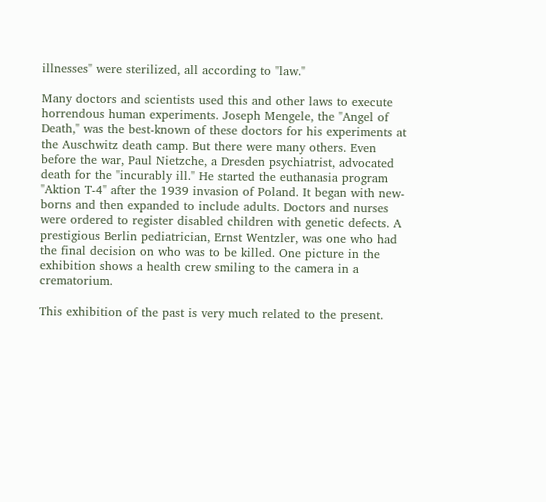illnesses" were sterilized, all according to "law."

Many doctors and scientists used this and other laws to execute horrendous human experiments. Joseph Mengele, the "Angel of Death," was the best-known of these doctors for his experiments at the Auschwitz death camp. But there were many others. Even before the war, Paul Nietzche, a Dresden psychiatrist, advocated death for the "incurably ill." He started the euthanasia program "Aktion T-4" after the 1939 invasion of Poland. It began with new-borns and then expanded to include adults. Doctors and nurses were ordered to register disabled children with genetic defects. A prestigious Berlin pediatrician, Ernst Wentzler, was one who had the final decision on who was to be killed. One picture in the exhibition shows a health crew smiling to the camera in a crematorium.

This exhibition of the past is very much related to the present.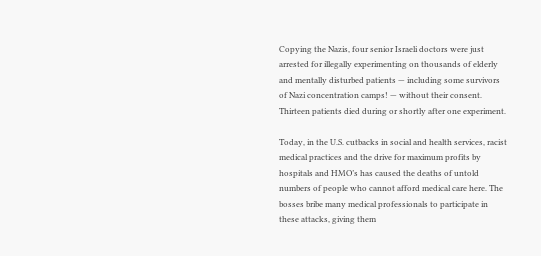Copying the Nazis, four senior Israeli doctors were just arrested for illegally experimenting on thousands of elderly and mentally disturbed patients — including some survivors of Nazi concentration camps! — without their consent. Thirteen patients died during or shortly after one experiment.

Today, in the U.S. cutbacks in social and health services, racist medical practices and the drive for maximum profits by hospitals and HMO’s has caused the deaths of untold numbers of people who cannot afford medical care here. The bosses bribe many medical professionals to participate in these attacks, giving them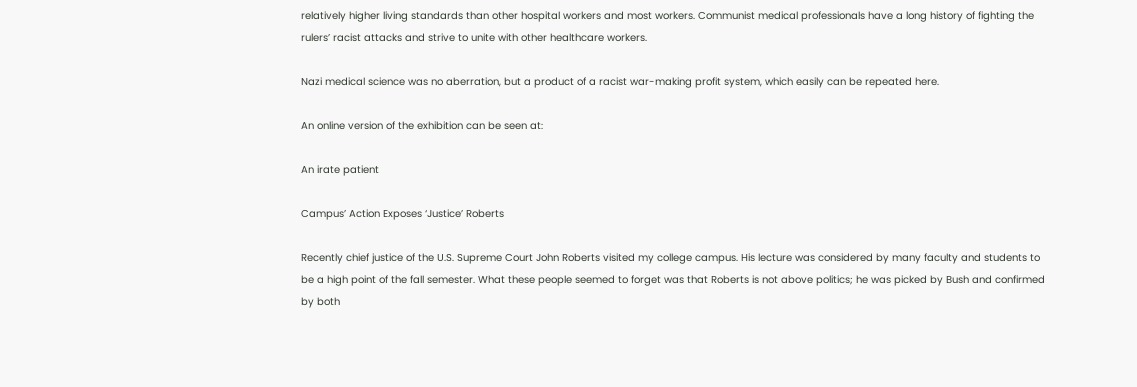relatively higher living standards than other hospital workers and most workers. Communist medical professionals have a long history of fighting the rulers’ racist attacks and strive to unite with other healthcare workers.

Nazi medical science was no aberration, but a product of a racist war-making profit system, which easily can be repeated here.

An online version of the exhibition can be seen at:

An irate patient

Campus’ Action Exposes ‘Justice’ Roberts

Recently chief justice of the U.S. Supreme Court John Roberts visited my college campus. His lecture was considered by many faculty and students to be a high point of the fall semester. What these people seemed to forget was that Roberts is not above politics; he was picked by Bush and confirmed by both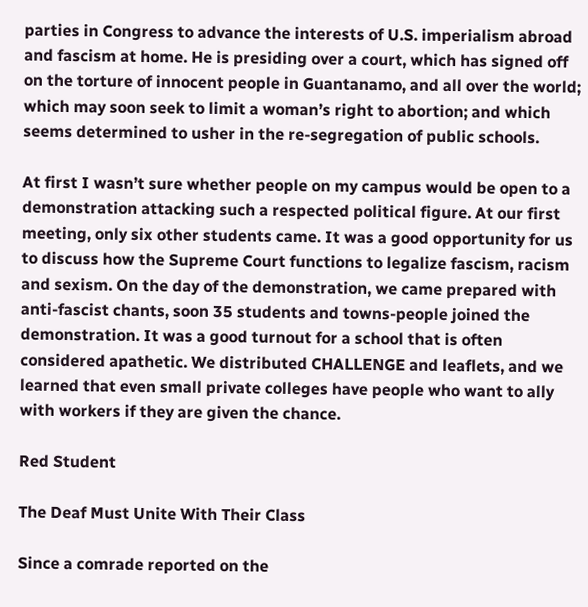parties in Congress to advance the interests of U.S. imperialism abroad and fascism at home. He is presiding over a court, which has signed off on the torture of innocent people in Guantanamo, and all over the world; which may soon seek to limit a woman’s right to abortion; and which seems determined to usher in the re-segregation of public schools.

At first I wasn’t sure whether people on my campus would be open to a demonstration attacking such a respected political figure. At our first meeting, only six other students came. It was a good opportunity for us to discuss how the Supreme Court functions to legalize fascism, racism and sexism. On the day of the demonstration, we came prepared with anti-fascist chants, soon 35 students and towns-people joined the demonstration. It was a good turnout for a school that is often considered apathetic. We distributed CHALLENGE and leaflets, and we learned that even small private colleges have people who want to ally with workers if they are given the chance.

Red Student

The Deaf Must Unite With Their Class

Since a comrade reported on the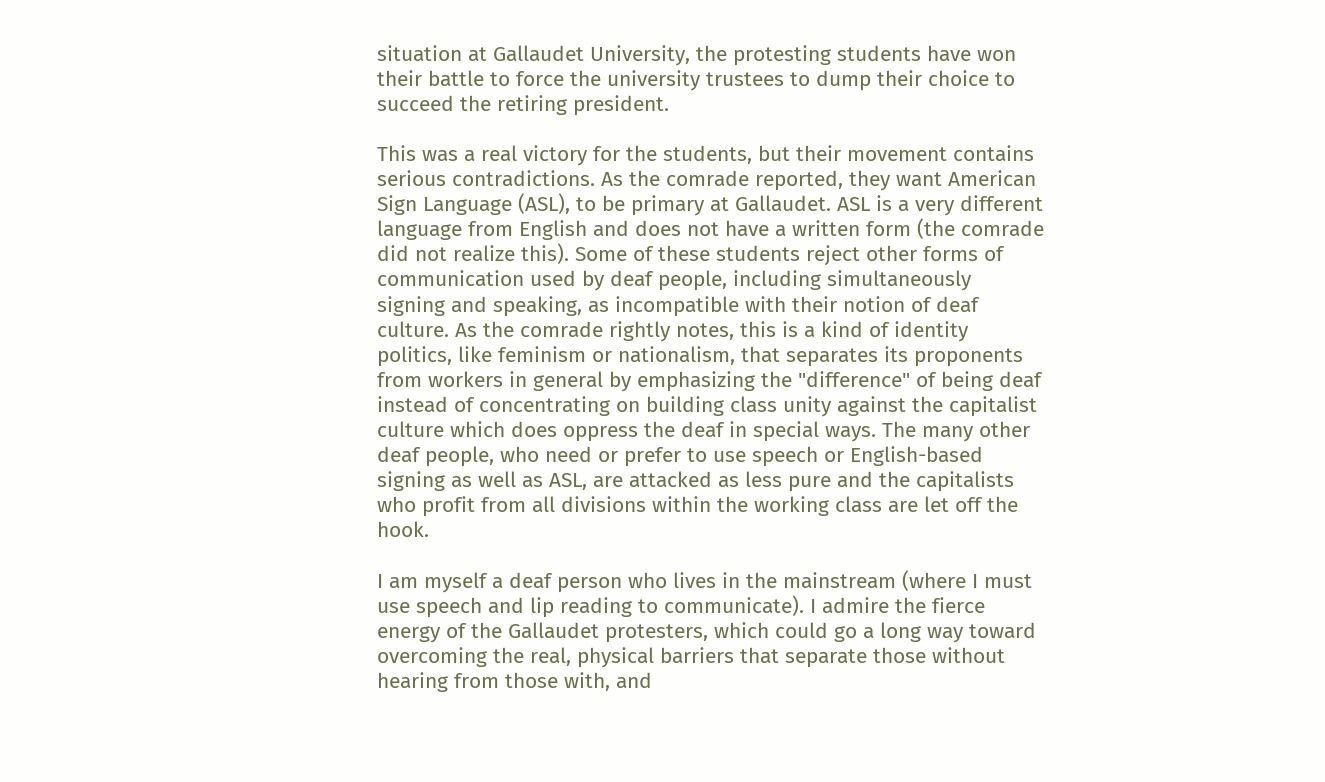situation at Gallaudet University, the protesting students have won their battle to force the university trustees to dump their choice to succeed the retiring president.

This was a real victory for the students, but their movement contains serious contradictions. As the comrade reported, they want American Sign Language (ASL), to be primary at Gallaudet. ASL is a very different language from English and does not have a written form (the comrade did not realize this). Some of these students reject other forms of communication used by deaf people, including simultaneously signing and speaking, as incompatible with their notion of deaf culture. As the comrade rightly notes, this is a kind of identity politics, like feminism or nationalism, that separates its proponents from workers in general by emphasizing the "difference" of being deaf instead of concentrating on building class unity against the capitalist culture which does oppress the deaf in special ways. The many other deaf people, who need or prefer to use speech or English-based signing as well as ASL, are attacked as less pure and the capitalists who profit from all divisions within the working class are let off the hook.

I am myself a deaf person who lives in the mainstream (where I must use speech and lip reading to communicate). I admire the fierce energy of the Gallaudet protesters, which could go a long way toward overcoming the real, physical barriers that separate those without hearing from those with, and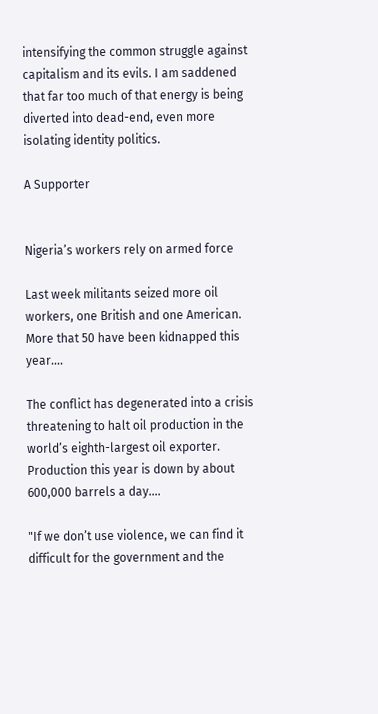intensifying the common struggle against capitalism and its evils. I am saddened that far too much of that energy is being diverted into dead-end, even more isolating identity politics.

A Supporter


Nigeria’s workers rely on armed force

Last week militants seized more oil workers, one British and one American. More that 50 have been kidnapped this year….

The conflict has degenerated into a crisis threatening to halt oil production in the world’s eighth-largest oil exporter. Production this year is down by about 600,000 barrels a day….

"If we don’t use violence, we can find it difficult for the government and the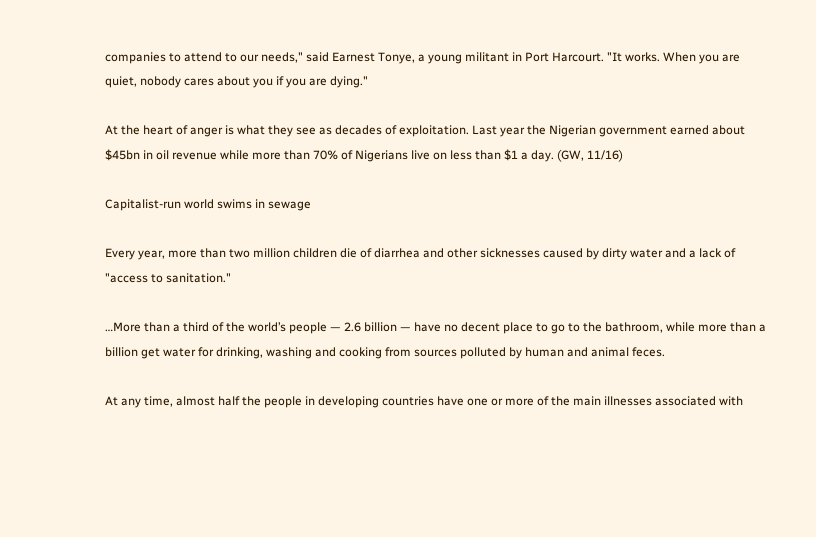companies to attend to our needs," said Earnest Tonye, a young militant in Port Harcourt. "It works. When you are quiet, nobody cares about you if you are dying."

At the heart of anger is what they see as decades of exploitation. Last year the Nigerian government earned about $45bn in oil revenue while more than 70% of Nigerians live on less than $1 a day. (GW, 11/16)

Capitalist-run world swims in sewage

Every year, more than two million children die of diarrhea and other sicknesses caused by dirty water and a lack of "access to sanitation."

…More than a third of the world’s people — 2.6 billion — have no decent place to go to the bathroom, while more than a billion get water for drinking, washing and cooking from sources polluted by human and animal feces.

At any time, almost half the people in developing countries have one or more of the main illnesses associated with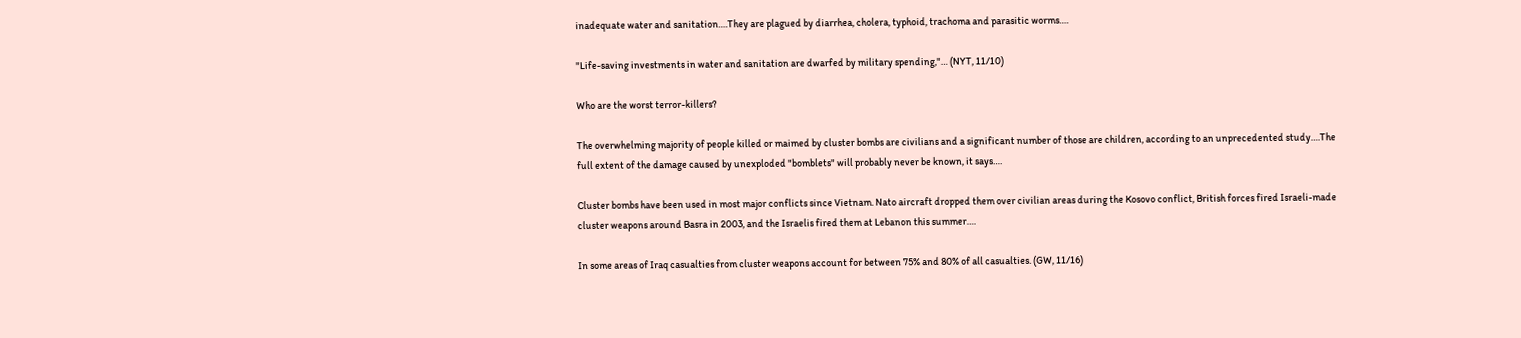inadequate water and sanitation….They are plagued by diarrhea, cholera, typhoid, trachoma and parasitic worms….

"Life-saving investments in water and sanitation are dwarfed by military spending,"… (NYT, 11/10)

Who are the worst terror-killers?

The overwhelming majority of people killed or maimed by cluster bombs are civilians and a significant number of those are children, according to an unprecedented study….The full extent of the damage caused by unexploded "bomblets" will probably never be known, it says….

Cluster bombs have been used in most major conflicts since Vietnam. Nato aircraft dropped them over civilian areas during the Kosovo conflict, British forces fired Israeli-made cluster weapons around Basra in 2003, and the Israelis fired them at Lebanon this summer….

In some areas of Iraq casualties from cluster weapons account for between 75% and 80% of all casualties. (GW, 11/16)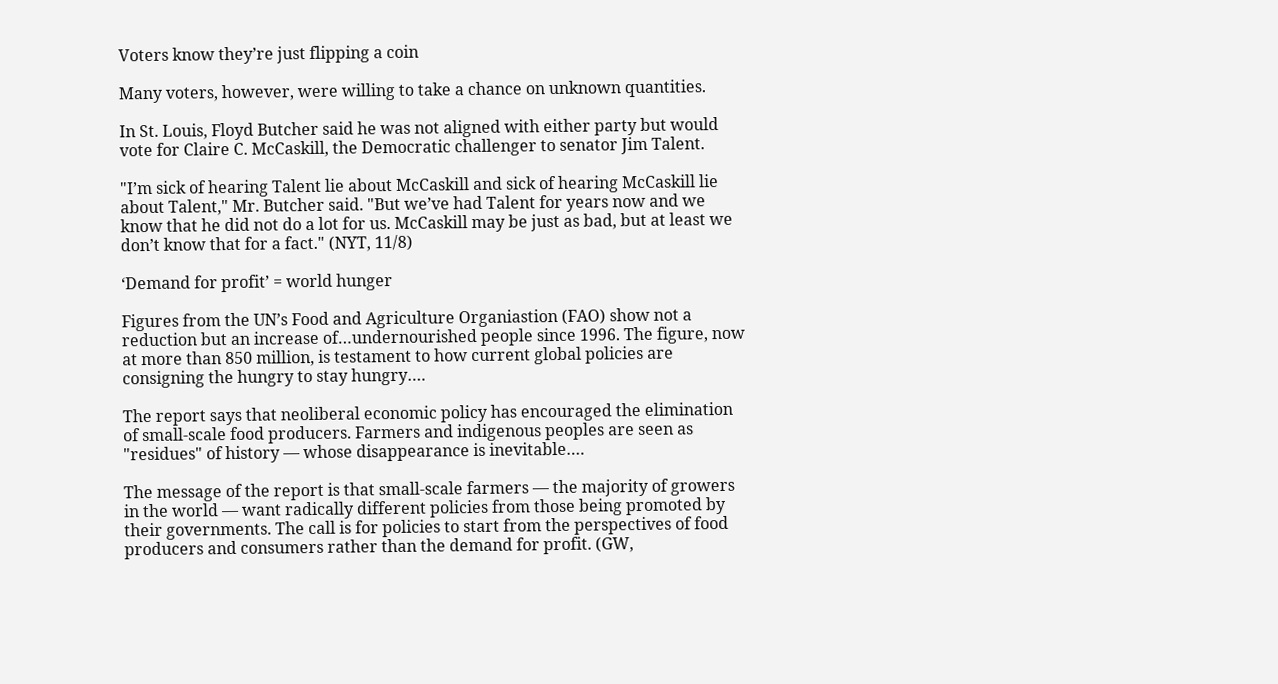Voters know they’re just flipping a coin

Many voters, however, were willing to take a chance on unknown quantities.

In St. Louis, Floyd Butcher said he was not aligned with either party but would vote for Claire C. McCaskill, the Democratic challenger to senator Jim Talent.

"I’m sick of hearing Talent lie about McCaskill and sick of hearing McCaskill lie about Talent," Mr. Butcher said. "But we’ve had Talent for years now and we know that he did not do a lot for us. McCaskill may be just as bad, but at least we don’t know that for a fact." (NYT, 11/8)

‘Demand for profit’ = world hunger

Figures from the UN’s Food and Agriculture Organiastion (FAO) show not a reduction but an increase of…undernourished people since 1996. The figure, now at more than 850 million, is testament to how current global policies are consigning the hungry to stay hungry….

The report says that neoliberal economic policy has encouraged the elimination of small-scale food producers. Farmers and indigenous peoples are seen as "residues" of history — whose disappearance is inevitable….

The message of the report is that small-scale farmers — the majority of growers in the world — want radically different policies from those being promoted by their governments. The call is for policies to start from the perspectives of food producers and consumers rather than the demand for profit. (GW,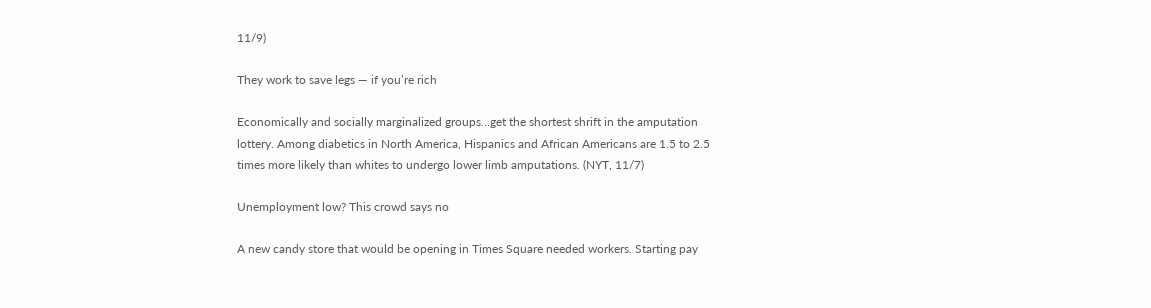11/9)

They work to save legs — if you’re rich

Economically and socially marginalized groups…get the shortest shrift in the amputation lottery. Among diabetics in North America, Hispanics and African Americans are 1.5 to 2.5 times more likely than whites to undergo lower limb amputations. (NYT, 11/7)

Unemployment low? This crowd says no

A new candy store that would be opening in Times Square needed workers. Starting pay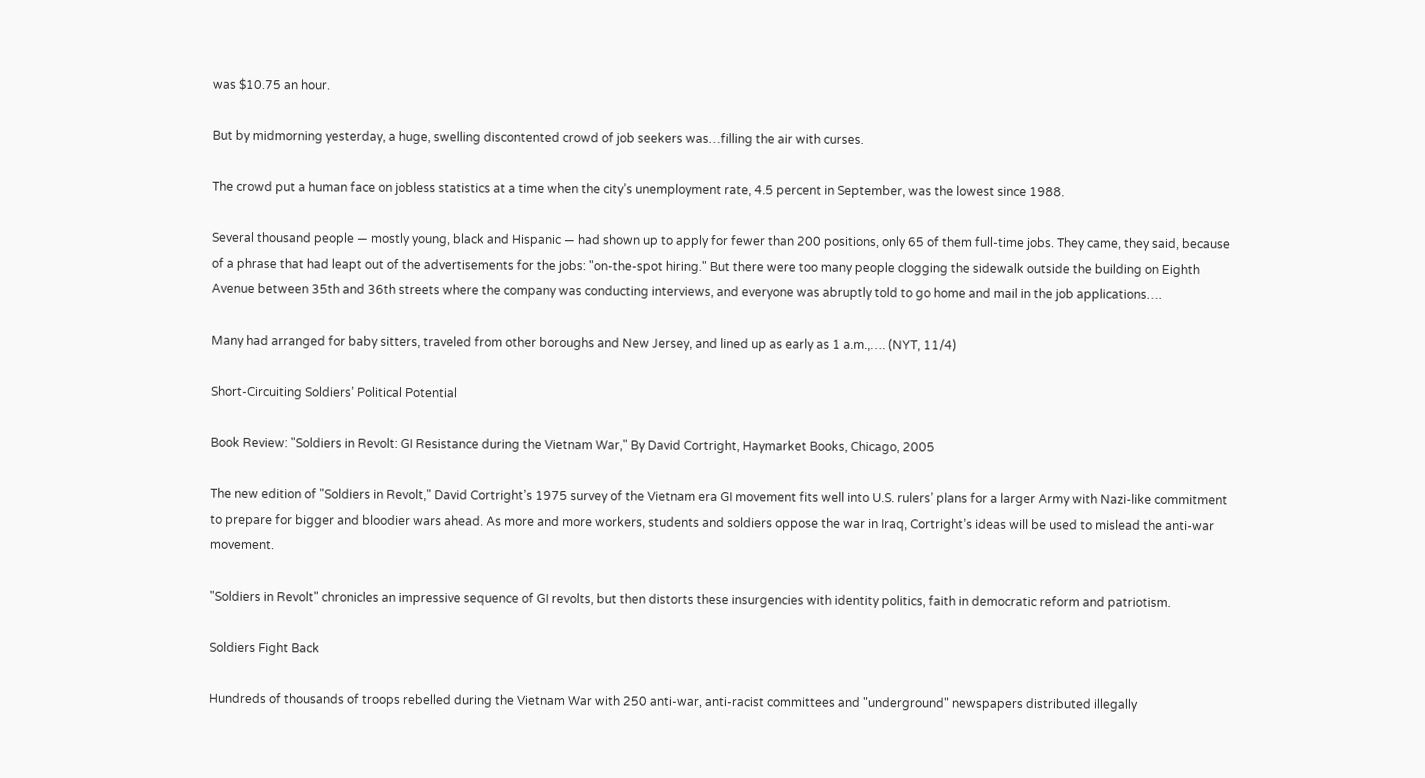was $10.75 an hour.

But by midmorning yesterday, a huge, swelling discontented crowd of job seekers was…filling the air with curses.

The crowd put a human face on jobless statistics at a time when the city’s unemployment rate, 4.5 percent in September, was the lowest since 1988.

Several thousand people — mostly young, black and Hispanic — had shown up to apply for fewer than 200 positions, only 65 of them full-time jobs. They came, they said, because of a phrase that had leapt out of the advertisements for the jobs: "on-the-spot hiring." But there were too many people clogging the sidewalk outside the building on Eighth Avenue between 35th and 36th streets where the company was conducting interviews, and everyone was abruptly told to go home and mail in the job applications….

Many had arranged for baby sitters, traveled from other boroughs and New Jersey, and lined up as early as 1 a.m.,…. (NYT, 11/4)

Short-Circuiting Soldiers’ Political Potential

Book Review: "Soldiers in Revolt: GI Resistance during the Vietnam War," By David Cortright, Haymarket Books, Chicago, 2005

The new edition of "Soldiers in Revolt," David Cortright’s 1975 survey of the Vietnam era GI movement fits well into U.S. rulers’ plans for a larger Army with Nazi-like commitment to prepare for bigger and bloodier wars ahead. As more and more workers, students and soldiers oppose the war in Iraq, Cortright’s ideas will be used to mislead the anti-war movement.

"Soldiers in Revolt" chronicles an impressive sequence of GI revolts, but then distorts these insurgencies with identity politics, faith in democratic reform and patriotism.

Soldiers Fight Back

Hundreds of thousands of troops rebelled during the Vietnam War with 250 anti-war, anti-racist committees and "underground" newspapers distributed illegally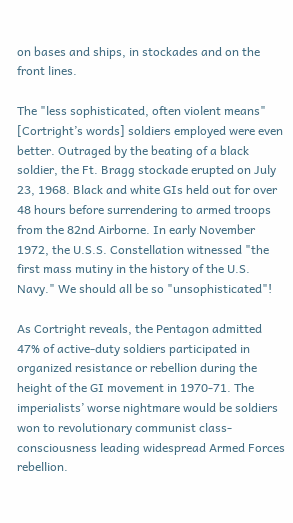on bases and ships, in stockades and on the front lines.

The "less sophisticated, often violent means" [Cortright’s words] soldiers employed were even better. Outraged by the beating of a black soldier, the Ft. Bragg stockade erupted on July 23, 1968. Black and white GIs held out for over 48 hours before surrendering to armed troops from the 82nd Airborne. In early November 1972, the U.S.S. Constellation witnessed "the first mass mutiny in the history of the U.S. Navy." We should all be so "unsophisticated"!

As Cortright reveals, the Pentagon admitted 47% of active-duty soldiers participated in organized resistance or rebellion during the height of the GI movement in 1970-71. The imperialists’ worse nightmare would be soldiers won to revolutionary communist class-consciousness leading widespread Armed Forces rebellion.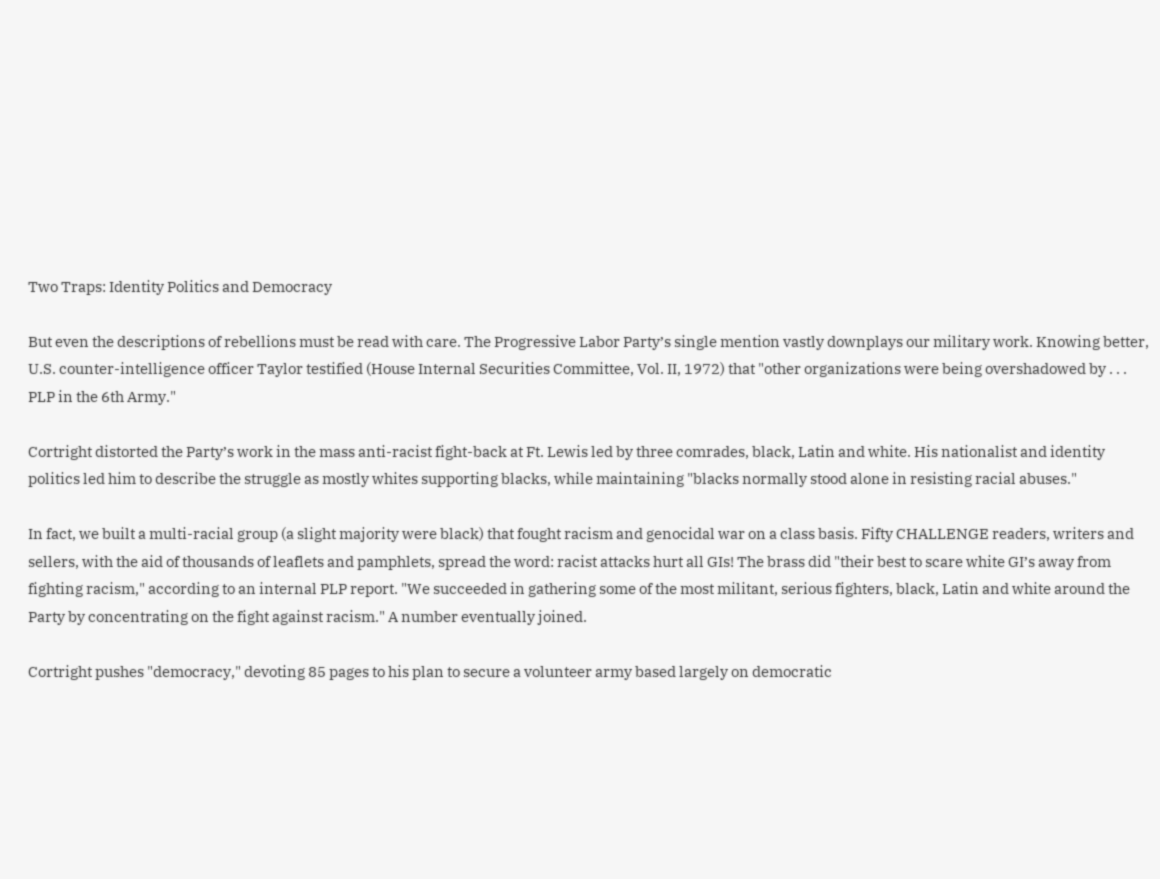Two Traps: Identity Politics and Democracy

But even the descriptions of rebellions must be read with care. The Progressive Labor Party’s single mention vastly downplays our military work. Knowing better, U.S. counter-intelligence officer Taylor testified (House Internal Securities Committee, Vol. II, 1972) that "other organizations were being overshadowed by . . . PLP in the 6th Army."

Cortright distorted the Party’s work in the mass anti-racist fight-back at Ft. Lewis led by three comrades, black, Latin and white. His nationalist and identity politics led him to describe the struggle as mostly whites supporting blacks, while maintaining "blacks normally stood alone in resisting racial abuses."

In fact, we built a multi-racial group (a slight majority were black) that fought racism and genocidal war on a class basis. Fifty CHALLENGE readers, writers and sellers, with the aid of thousands of leaflets and pamphlets, spread the word: racist attacks hurt all GIs! The brass did "their best to scare white GI’s away from fighting racism," according to an internal PLP report. "We succeeded in gathering some of the most militant, serious fighters, black, Latin and white around the Party by concentrating on the fight against racism." A number eventually joined.

Cortright pushes "democracy," devoting 85 pages to his plan to secure a volunteer army based largely on democratic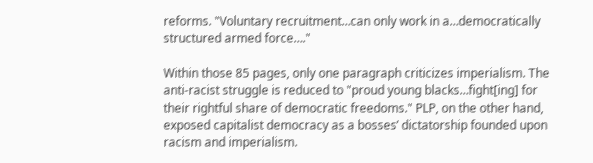reforms. "Voluntary recruitment…can only work in a…democratically structured armed force…."

Within those 85 pages, only one paragraph criticizes imperialism. The anti-racist struggle is reduced to "proud young blacks…fight[ing] for their rightful share of democratic freedoms." PLP, on the other hand, exposed capitalist democracy as a bosses’ dictatorship founded upon racism and imperialism.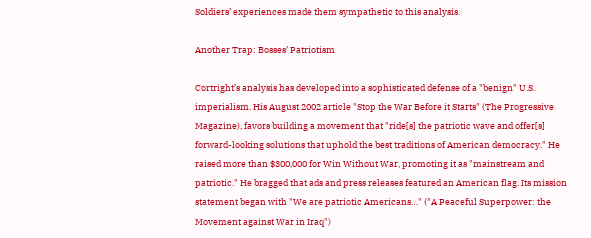Soldiers’ experiences made them sympathetic to this analysis.

Another Trap: Bosses’ Patriotism

Cortright’s analysis has developed into a sophisticated defense of a "benign" U.S. imperialism. His August 2002 article "Stop the War Before it Starts" (The Progressive Magazine), favors building a movement that "ride[s] the patriotic wave and offer[s] forward-looking solutions that uphold the best traditions of American democracy." He raised more than $300,000 for Win Without War, promoting it as "mainstream and patriotic." He bragged that ads and press releases featured an American flag. Its mission statement began with "We are patriotic Americans…" ("A Peaceful Superpower: the Movement against War in Iraq")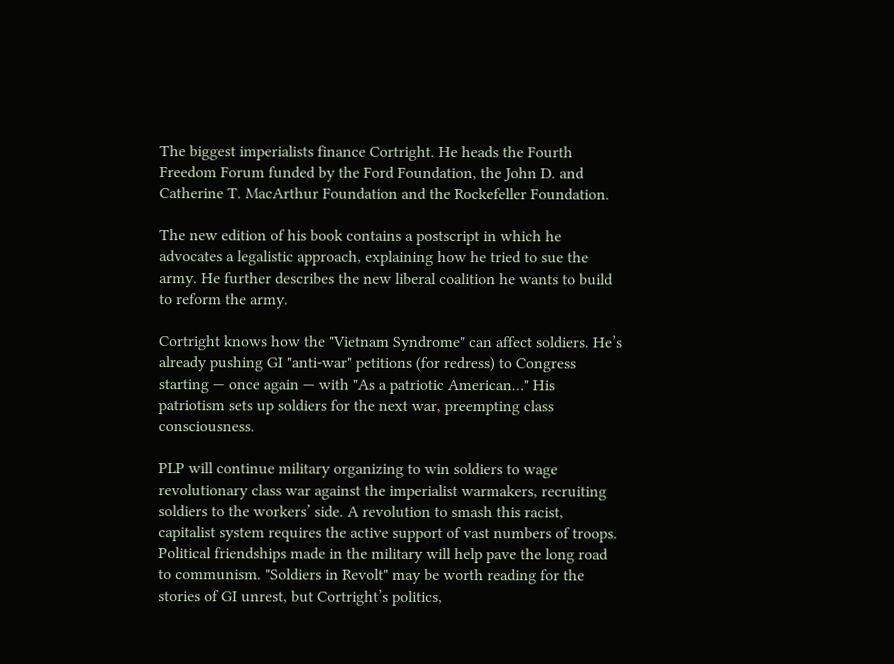The biggest imperialists finance Cortright. He heads the Fourth Freedom Forum funded by the Ford Foundation, the John D. and Catherine T. MacArthur Foundation and the Rockefeller Foundation.

The new edition of his book contains a postscript in which he advocates a legalistic approach, explaining how he tried to sue the army. He further describes the new liberal coalition he wants to build to reform the army.

Cortright knows how the "Vietnam Syndrome" can affect soldiers. He’s already pushing GI "anti-war" petitions (for redress) to Congress starting — once again — with "As a patriotic American…" His patriotism sets up soldiers for the next war, preempting class consciousness.

PLP will continue military organizing to win soldiers to wage revolutionary class war against the imperialist warmakers, recruiting soldiers to the workers’ side. A revolution to smash this racist, capitalist system requires the active support of vast numbers of troops. Political friendships made in the military will help pave the long road to communism. "Soldiers in Revolt" may be worth reading for the stories of GI unrest, but Cortright’s politics,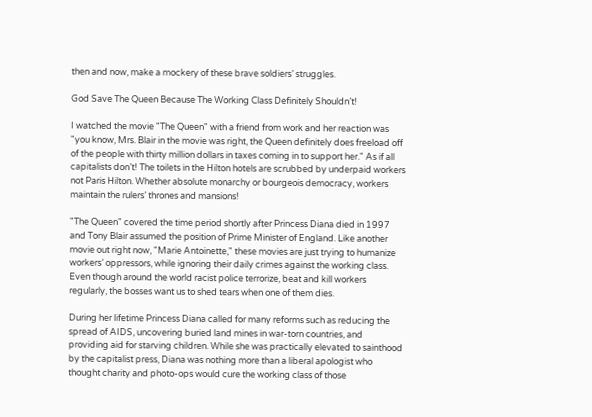then and now, make a mockery of these brave soldiers’ struggles.

God Save The Queen Because The Working Class Definitely Shouldn’t!

I watched the movie "The Queen" with a friend from work and her reaction was "you know, Mrs. Blair in the movie was right, the Queen definitely does freeload off of the people with thirty million dollars in taxes coming in to support her." As if all capitalists don’t! The toilets in the Hilton hotels are scrubbed by underpaid workers not Paris Hilton. Whether absolute monarchy or bourgeois democracy, workers maintain the rulers’ thrones and mansions!

"The Queen" covered the time period shortly after Princess Diana died in 1997 and Tony Blair assumed the position of Prime Minister of England. Like another movie out right now, "Marie Antoinette," these movies are just trying to humanize workers’ oppressors, while ignoring their daily crimes against the working class. Even though around the world racist police terrorize, beat and kill workers regularly, the bosses want us to shed tears when one of them dies.

During her lifetime Princess Diana called for many reforms such as reducing the spread of AIDS, uncovering buried land mines in war-torn countries, and providing aid for starving children. While she was practically elevated to sainthood by the capitalist press, Diana was nothing more than a liberal apologist who thought charity and photo-ops would cure the working class of those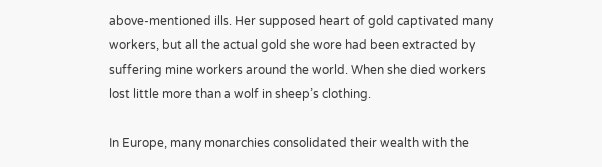above-mentioned ills. Her supposed heart of gold captivated many workers, but all the actual gold she wore had been extracted by suffering mine workers around the world. When she died workers lost little more than a wolf in sheep’s clothing.

In Europe, many monarchies consolidated their wealth with the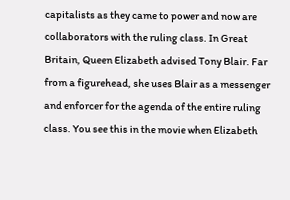capitalists as they came to power and now are collaborators with the ruling class. In Great Britain, Queen Elizabeth advised Tony Blair. Far from a figurehead, she uses Blair as a messenger and enforcer for the agenda of the entire ruling class. You see this in the movie when Elizabeth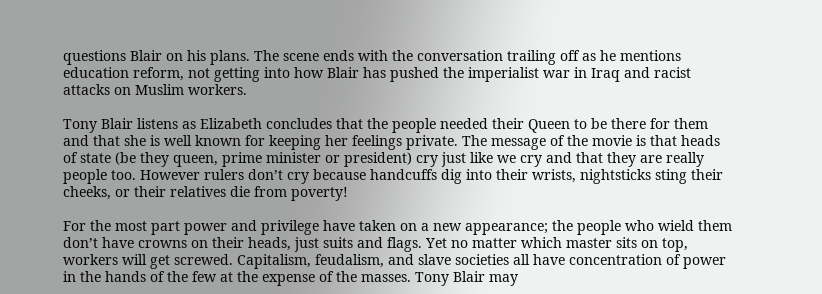questions Blair on his plans. The scene ends with the conversation trailing off as he mentions education reform, not getting into how Blair has pushed the imperialist war in Iraq and racist attacks on Muslim workers.

Tony Blair listens as Elizabeth concludes that the people needed their Queen to be there for them and that she is well known for keeping her feelings private. The message of the movie is that heads of state (be they queen, prime minister or president) cry just like we cry and that they are really people too. However rulers don’t cry because handcuffs dig into their wrists, nightsticks sting their cheeks, or their relatives die from poverty!

For the most part power and privilege have taken on a new appearance; the people who wield them don’t have crowns on their heads, just suits and flags. Yet no matter which master sits on top, workers will get screwed. Capitalism, feudalism, and slave societies all have concentration of power in the hands of the few at the expense of the masses. Tony Blair may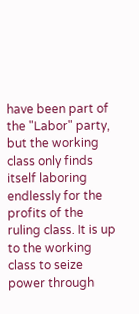have been part of the "Labor" party, but the working class only finds itself laboring endlessly for the profits of the ruling class. It is up to the working class to seize power through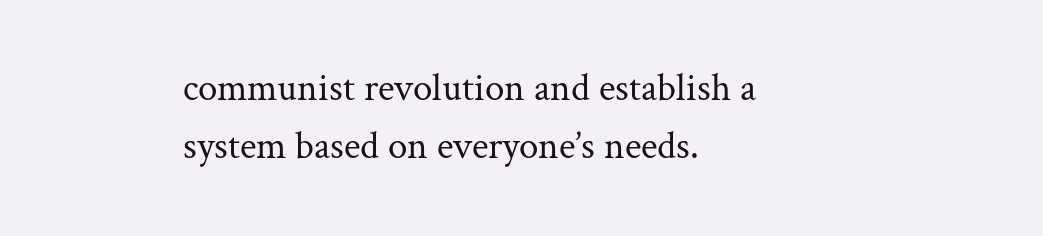communist revolution and establish a system based on everyone’s needs.